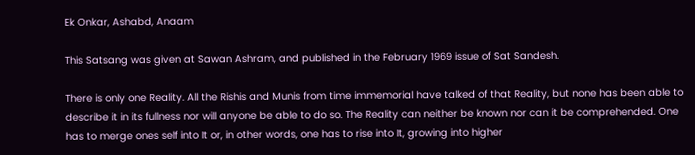Ek Onkar, Ashabd, Anaam

This Satsang was given at Sawan Ashram, and published in the February 1969 issue of Sat Sandesh.

There is only one Reality. All the Rishis and Munis from time immemorial have talked of that Reality, but none has been able to describe it in its fullness nor will anyone be able to do so. The Reality can neither be known nor can it be comprehended. One has to merge ones self into It or, in other words, one has to rise into It, growing into higher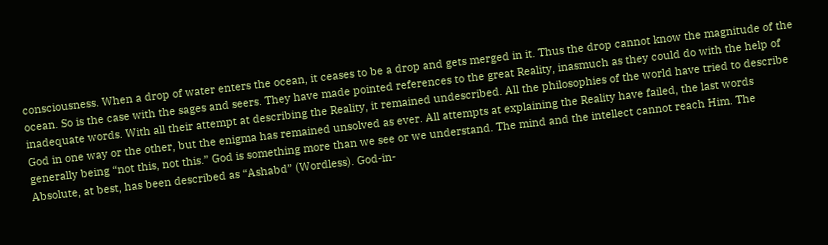consciousness. When a drop of water enters the ocean, it ceases to be a drop and gets merged in it. Thus the drop cannot know the magnitude of the ocean. So is the case with the sages and seers. They have made pointed references to the great Reality, inasmuch as they could do with the help of inadequate words. With all their attempt at describing the Reality, it remained undescribed. All the philosophies of the world have tried to describe God in one way or the other, but the enigma has remained unsolved as ever. All attempts at explaining the Reality have failed, the last words generally being “not this, not this.” God is something more than we see or we understand. The mind and the intellect cannot reach Him. The Absolute, at best, has been described as “Ashabd” (Wordless). God-in-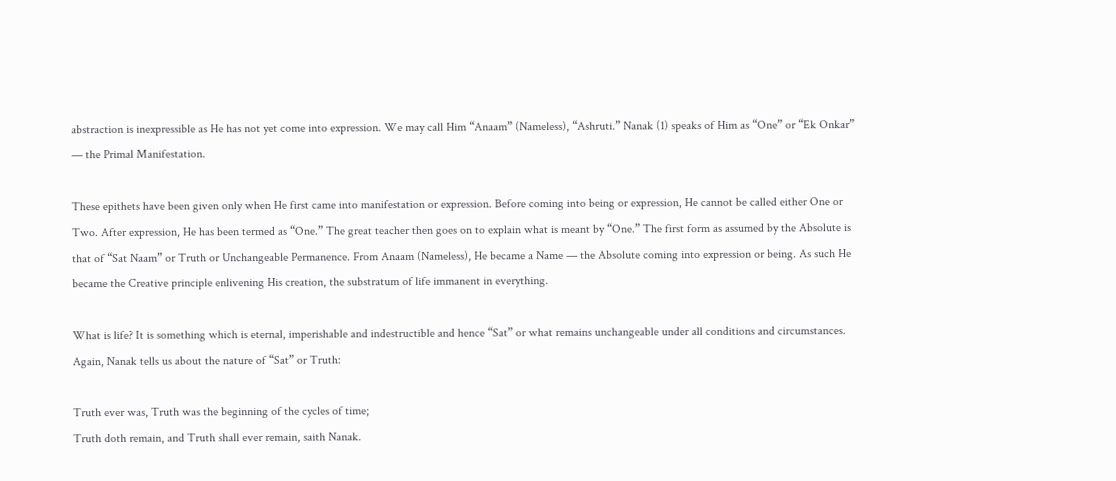abstraction is inexpressible as He has not yet come into expression. We may call Him “Anaam” (Nameless), “Ashruti.” Nanak (1) speaks of Him as “One” or “Ek Onkar” — the Primal Manifestation.

These epithets have been given only when He first came into manifestation or expression. Before coming into being or expression, He cannot be called either One or Two. After expression, He has been termed as “One.” The great teacher then goes on to explain what is meant by “One.” The first form as assumed by the Absolute is that of “Sat Naam” or Truth or Unchangeable Permanence. From Anaam (Nameless), He became a Name — the Absolute coming into expression or being. As such He became the Creative principle enlivening His creation, the substratum of life immanent in everything.

What is life? It is something which is eternal, imperishable and indestructible and hence “Sat” or what remains unchangeable under all conditions and circumstances. Again, Nanak tells us about the nature of “Sat” or Truth:

Truth ever was, Truth was the beginning of the cycles of time;
Truth doth remain, and Truth shall ever remain, saith Nanak.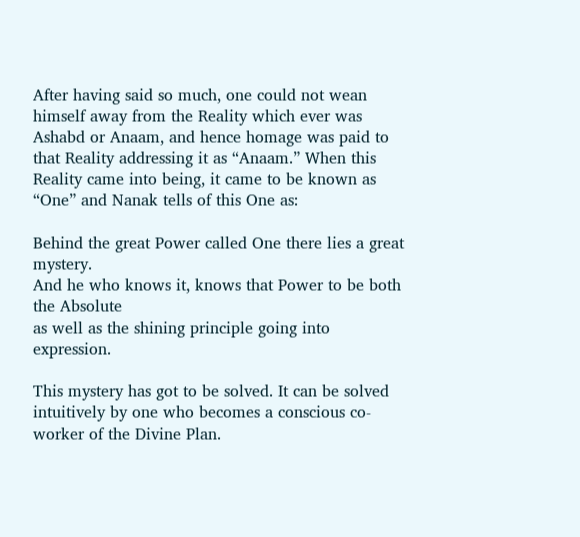After having said so much, one could not wean himself away from the Reality which ever was Ashabd or Anaam, and hence homage was paid to that Reality addressing it as “Anaam.” When this Reality came into being, it came to be known as “One” and Nanak tells of this One as:

Behind the great Power called One there lies a great mystery.
And he who knows it, knows that Power to be both the Absolute
as well as the shining principle going into expression.

This mystery has got to be solved. It can be solved intuitively by one who becomes a conscious co-worker of the Divine Plan.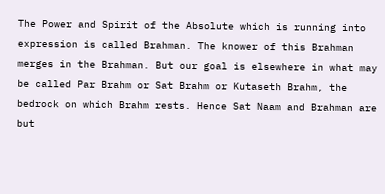The Power and Spirit of the Absolute which is running into expression is called Brahman. The knower of this Brahman merges in the Brahman. But our goal is elsewhere in what may be called Par Brahm or Sat Brahm or Kutaseth Brahm, the bedrock on which Brahm rests. Hence Sat Naam and Brahman are but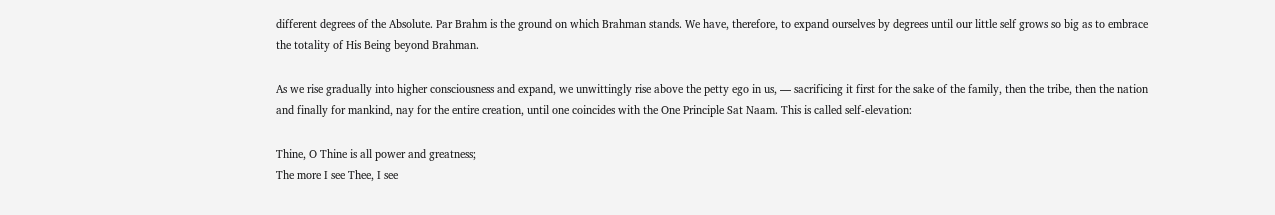different degrees of the Absolute. Par Brahm is the ground on which Brahman stands. We have, therefore, to expand ourselves by degrees until our little self grows so big as to embrace the totality of His Being beyond Brahman.

As we rise gradually into higher consciousness and expand, we unwittingly rise above the petty ego in us, — sacrificing it first for the sake of the family, then the tribe, then the nation and finally for mankind, nay for the entire creation, until one coincides with the One Principle Sat Naam. This is called self-elevation:

Thine, O Thine is all power and greatness;
The more I see Thee, I see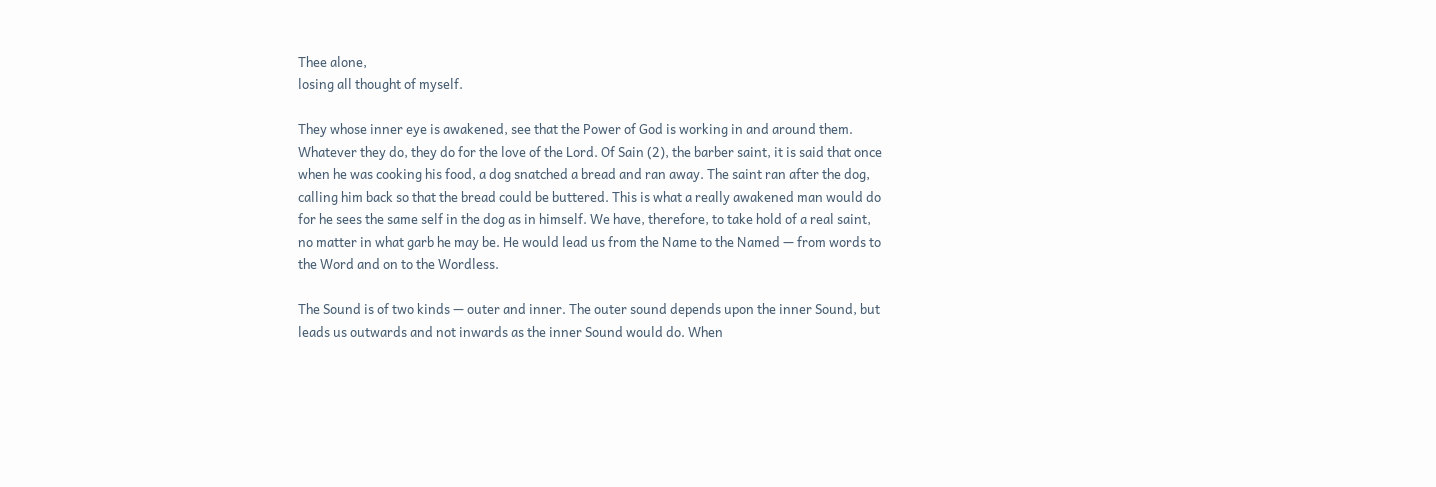Thee alone,
losing all thought of myself.

They whose inner eye is awakened, see that the Power of God is working in and around them. Whatever they do, they do for the love of the Lord. Of Sain (2), the barber saint, it is said that once when he was cooking his food, a dog snatched a bread and ran away. The saint ran after the dog, calling him back so that the bread could be buttered. This is what a really awakened man would do for he sees the same self in the dog as in himself. We have, therefore, to take hold of a real saint, no matter in what garb he may be. He would lead us from the Name to the Named — from words to the Word and on to the Wordless.

The Sound is of two kinds — outer and inner. The outer sound depends upon the inner Sound, but leads us outwards and not inwards as the inner Sound would do. When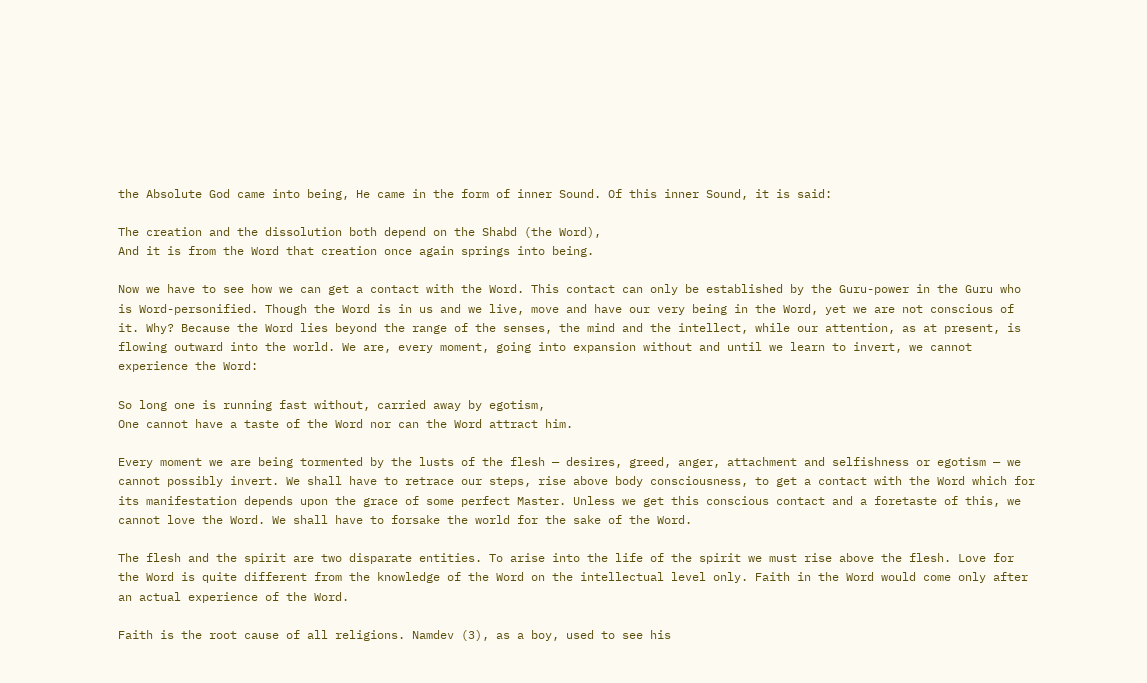the Absolute God came into being, He came in the form of inner Sound. Of this inner Sound, it is said:

The creation and the dissolution both depend on the Shabd (the Word),
And it is from the Word that creation once again springs into being.

Now we have to see how we can get a contact with the Word. This contact can only be established by the Guru-power in the Guru who is Word-personified. Though the Word is in us and we live, move and have our very being in the Word, yet we are not conscious of it. Why? Because the Word lies beyond the range of the senses, the mind and the intellect, while our attention, as at present, is flowing outward into the world. We are, every moment, going into expansion without and until we learn to invert, we cannot experience the Word:

So long one is running fast without, carried away by egotism,
One cannot have a taste of the Word nor can the Word attract him.

Every moment we are being tormented by the lusts of the flesh — desires, greed, anger, attachment and selfishness or egotism — we cannot possibly invert. We shall have to retrace our steps, rise above body consciousness, to get a contact with the Word which for its manifestation depends upon the grace of some perfect Master. Unless we get this conscious contact and a foretaste of this, we cannot love the Word. We shall have to forsake the world for the sake of the Word.

The flesh and the spirit are two disparate entities. To arise into the life of the spirit we must rise above the flesh. Love for the Word is quite different from the knowledge of the Word on the intellectual level only. Faith in the Word would come only after an actual experience of the Word.

Faith is the root cause of all religions. Namdev (3), as a boy, used to see his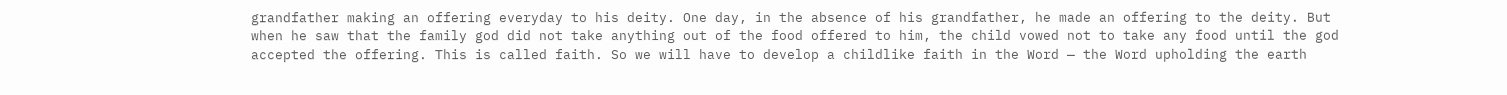grandfather making an offering everyday to his deity. One day, in the absence of his grandfather, he made an offering to the deity. But when he saw that the family god did not take anything out of the food offered to him, the child vowed not to take any food until the god accepted the offering. This is called faith. So we will have to develop a childlike faith in the Word — the Word upholding the earth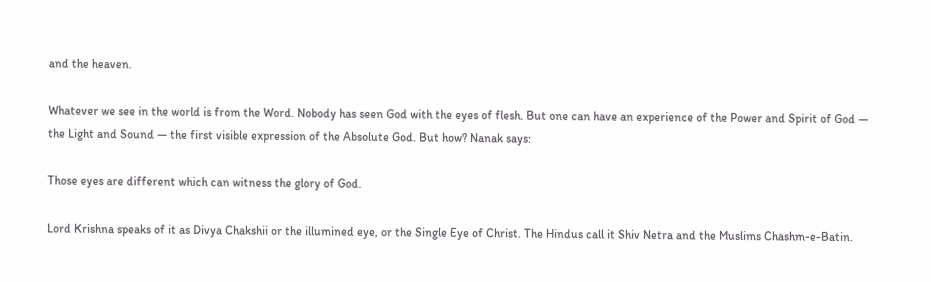and the heaven.

Whatever we see in the world is from the Word. Nobody has seen God with the eyes of flesh. But one can have an experience of the Power and Spirit of God — the Light and Sound — the first visible expression of the Absolute God. But how? Nanak says:

Those eyes are different which can witness the glory of God.

Lord Krishna speaks of it as Divya Chakshii or the illumined eye, or the Single Eye of Christ. The Hindus call it Shiv Netra and the Muslims Chashm-e-Batin.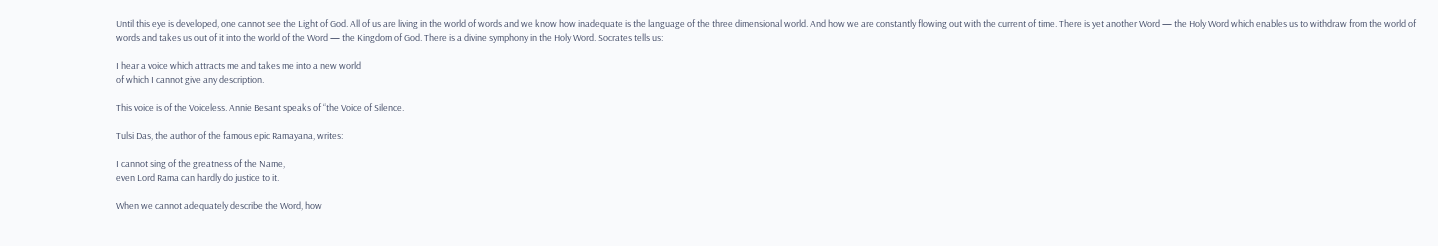Until this eye is developed, one cannot see the Light of God. All of us are living in the world of words and we know how inadequate is the language of the three dimensional world. And how we are constantly flowing out with the current of time. There is yet another Word — the Holy Word which enables us to withdraw from the world of words and takes us out of it into the world of the Word — the Kingdom of God. There is a divine symphony in the Holy Word. Socrates tells us:

I hear a voice which attracts me and takes me into a new world
of which I cannot give any description.

This voice is of the Voiceless. Annie Besant speaks of “the Voice of Silence.

Tulsi Das, the author of the famous epic Ramayana, writes:

I cannot sing of the greatness of the Name,
even Lord Rama can hardly do justice to it.

When we cannot adequately describe the Word, how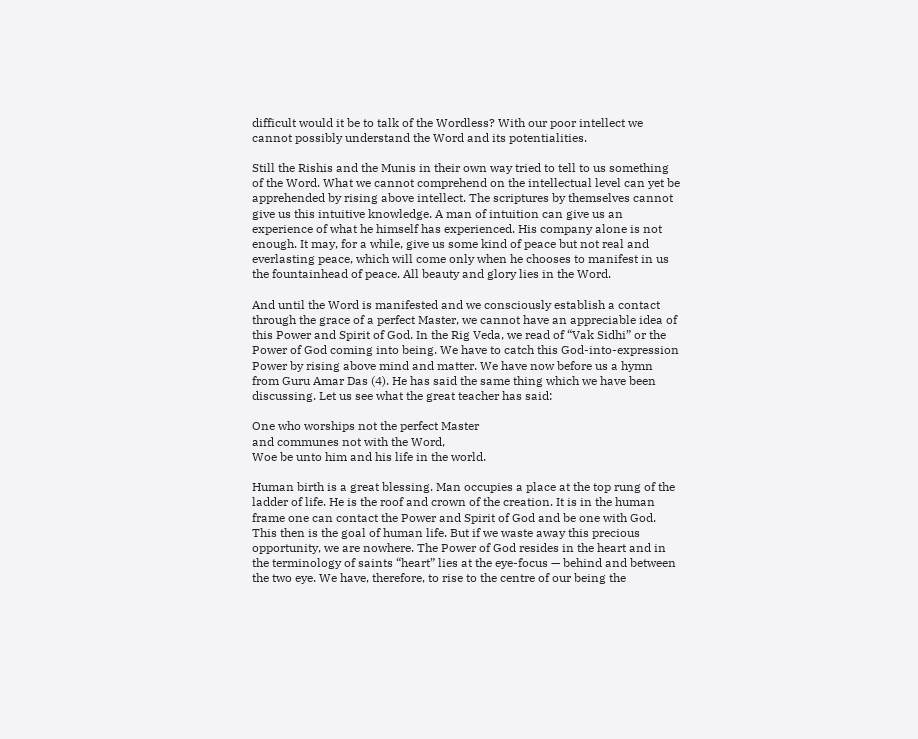difficult would it be to talk of the Wordless? With our poor intellect we cannot possibly understand the Word and its potentialities.

Still the Rishis and the Munis in their own way tried to tell to us something of the Word. What we cannot comprehend on the intellectual level can yet be apprehended by rising above intellect. The scriptures by themselves cannot give us this intuitive knowledge. A man of intuition can give us an experience of what he himself has experienced. His company alone is not enough. It may, for a while, give us some kind of peace but not real and everlasting peace, which will come only when he chooses to manifest in us the fountainhead of peace. All beauty and glory lies in the Word.

And until the Word is manifested and we consciously establish a contact through the grace of a perfect Master, we cannot have an appreciable idea of this Power and Spirit of God. In the Rig Veda, we read of “Vak Sidhi” or the Power of God coming into being. We have to catch this God-into-expression Power by rising above mind and matter. We have now before us a hymn from Guru Amar Das (4). He has said the same thing which we have been discussing. Let us see what the great teacher has said:

One who worships not the perfect Master
and communes not with the Word,
Woe be unto him and his life in the world.

Human birth is a great blessing. Man occupies a place at the top rung of the ladder of life. He is the roof and crown of the creation. It is in the human frame one can contact the Power and Spirit of God and be one with God. This then is the goal of human life. But if we waste away this precious opportunity, we are nowhere. The Power of God resides in the heart and in the terminology of saints “heart” lies at the eye-focus — behind and between the two eye. We have, therefore, to rise to the centre of our being the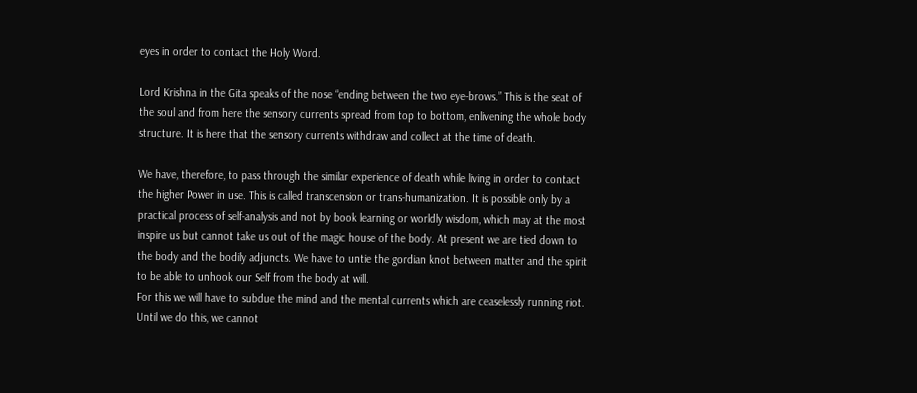eyes in order to contact the Holy Word.

Lord Krishna in the Gita speaks of the nose “ending between the two eye-brows.” This is the seat of the soul and from here the sensory currents spread from top to bottom, enlivening the whole body structure. It is here that the sensory currents withdraw and collect at the time of death.

We have, therefore, to pass through the similar experience of death while living in order to contact the higher Power in use. This is called transcension or trans-humanization. It is possible only by a practical process of self-analysis and not by book learning or worldly wisdom, which may at the most inspire us but cannot take us out of the magic house of the body. At present we are tied down to the body and the bodily adjuncts. We have to untie the gordian knot between matter and the spirit to be able to unhook our Self from the body at will.
For this we will have to subdue the mind and the mental currents which are ceaselessly running riot. Until we do this, we cannot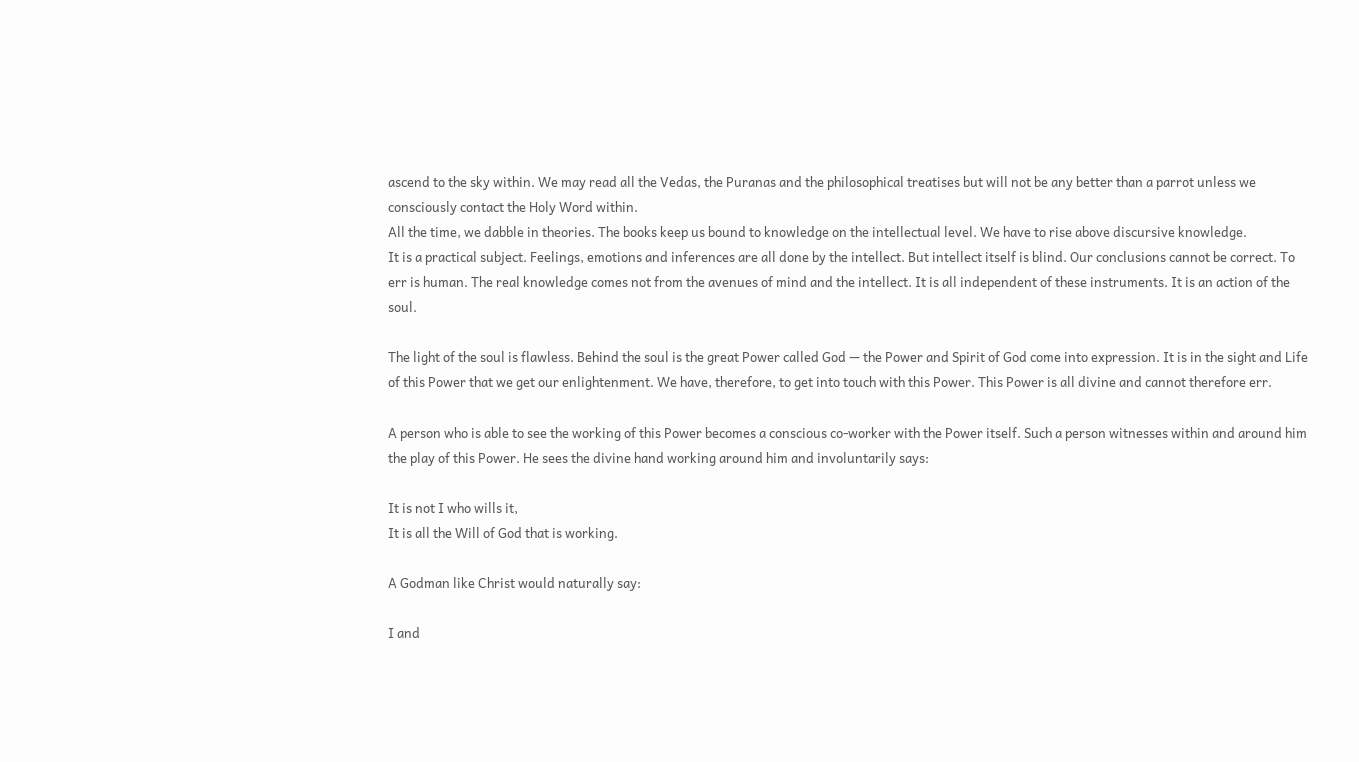ascend to the sky within. We may read all the Vedas, the Puranas and the philosophical treatises but will not be any better than a parrot unless we consciously contact the Holy Word within.
All the time, we dabble in theories. The books keep us bound to knowledge on the intellectual level. We have to rise above discursive knowledge.
It is a practical subject. Feelings, emotions and inferences are all done by the intellect. But intellect itself is blind. Our conclusions cannot be correct. To err is human. The real knowledge comes not from the avenues of mind and the intellect. It is all independent of these instruments. It is an action of the soul.

The light of the soul is flawless. Behind the soul is the great Power called God — the Power and Spirit of God come into expression. It is in the sight and Life of this Power that we get our enlightenment. We have, therefore, to get into touch with this Power. This Power is all divine and cannot therefore err.

A person who is able to see the working of this Power becomes a conscious co-worker with the Power itself. Such a person witnesses within and around him the play of this Power. He sees the divine hand working around him and involuntarily says:

It is not I who wills it,
It is all the Will of God that is working.

A Godman like Christ would naturally say:

I and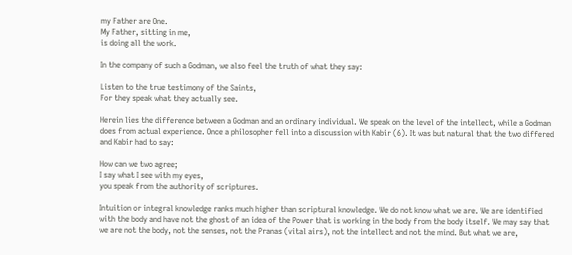my Father are One.
My Father, sitting in me,
is doing all the work.

In the company of such a Godman, we also feel the truth of what they say:

Listen to the true testimony of the Saints,
For they speak what they actually see.

Herein lies the difference between a Godman and an ordinary individual. We speak on the level of the intellect, while a Godman does from actual experience. Once a philosopher fell into a discussion with Kabir (6). It was but natural that the two differed and Kabir had to say:

How can we two agree;
I say what I see with my eyes,
you speak from the authority of scriptures.

Intuition or integral knowledge ranks much higher than scriptural knowledge. We do not know what we are. We are identified with the body and have not the ghost of an idea of the Power that is working in the body from the body itself. We may say that we are not the body, not the senses, not the Pranas (vital airs), not the intellect and not the mind. But what we are,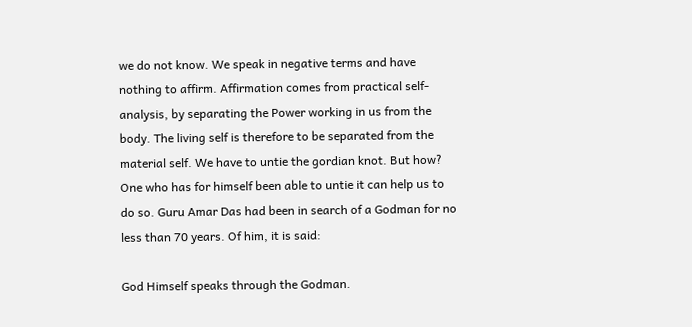we do not know. We speak in negative terms and have nothing to affirm. Affirmation comes from practical self-analysis, by separating the Power working in us from the body. The living self is therefore to be separated from the material self. We have to untie the gordian knot. But how? One who has for himself been able to untie it can help us to do so. Guru Amar Das had been in search of a Godman for no less than 70 years. Of him, it is said:

God Himself speaks through the Godman.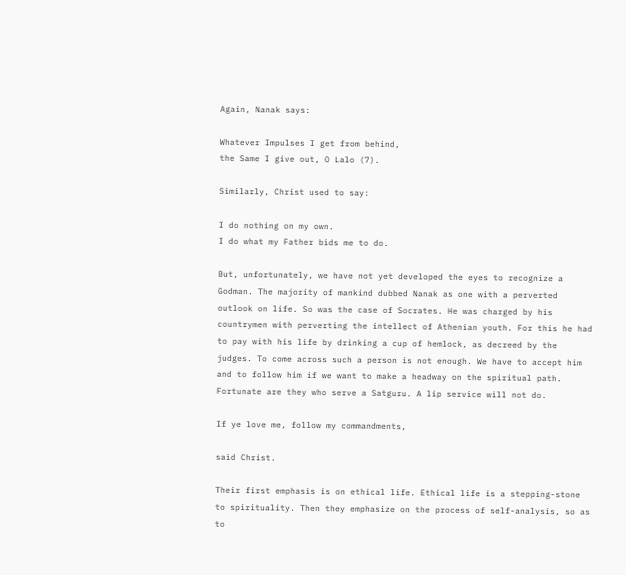Again, Nanak says:

Whatever Impulses I get from behind,
the Same I give out, O Lalo (7).

Similarly, Christ used to say:

I do nothing on my own.
I do what my Father bids me to do.

But, unfortunately, we have not yet developed the eyes to recognize a Godman. The majority of mankind dubbed Nanak as one with a perverted outlook on life. So was the case of Socrates. He was charged by his countrymen with perverting the intellect of Athenian youth. For this he had to pay with his life by drinking a cup of hemlock, as decreed by the judges. To come across such a person is not enough. We have to accept him and to follow him if we want to make a headway on the spiritual path. Fortunate are they who serve a Satguru. A lip service will not do.

If ye love me, follow my commandments,

said Christ.

Their first emphasis is on ethical life. Ethical life is a stepping-stone to spirituality. Then they emphasize on the process of self-analysis, so as to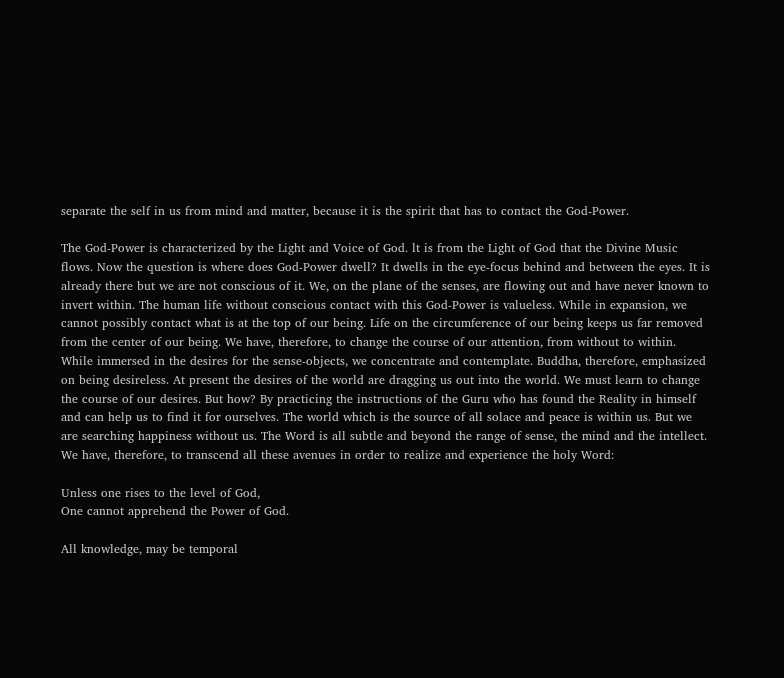separate the self in us from mind and matter, because it is the spirit that has to contact the God-Power.

The God-Power is characterized by the Light and Voice of God. lt is from the Light of God that the Divine Music flows. Now the question is where does God-Power dwell? It dwells in the eye-focus behind and between the eyes. It is already there but we are not conscious of it. We, on the plane of the senses, are flowing out and have never known to invert within. The human life without conscious contact with this God-Power is valueless. While in expansion, we cannot possibly contact what is at the top of our being. Life on the circumference of our being keeps us far removed from the center of our being. We have, therefore, to change the course of our attention, from without to within. While immersed in the desires for the sense-objects, we concentrate and contemplate. Buddha, therefore, emphasized on being desireless. At present the desires of the world are dragging us out into the world. We must learn to change the course of our desires. But how? By practicing the instructions of the Guru who has found the Reality in himself and can help us to find it for ourselves. The world which is the source of all solace and peace is within us. But we are searching happiness without us. The Word is all subtle and beyond the range of sense, the mind and the intellect. We have, therefore, to transcend all these avenues in order to realize and experience the holy Word:

Unless one rises to the level of God,
One cannot apprehend the Power of God.

All knowledge, may be temporal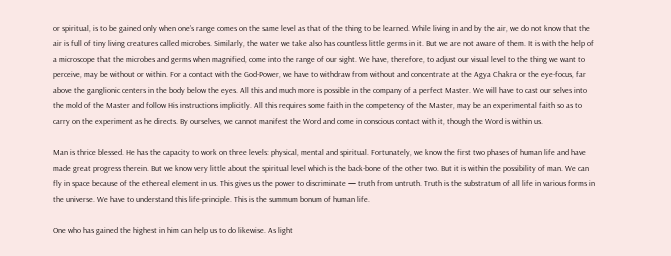or spiritual, is to be gained only when one’s range comes on the same level as that of the thing to be learned. While living in and by the air, we do not know that the air is full of tiny living creatures called microbes. Similarly, the water we take also has countless little germs in it. But we are not aware of them. It is with the help of a microscope that the microbes and germs when magnified, come into the range of our sight. We have, therefore, to adjust our visual level to the thing we want to perceive, may be without or within. For a contact with the God-Power, we have to withdraw from without and concentrate at the Agya Chakra or the eye-focus, far above the ganglionic centers in the body below the eyes. All this and much more is possible in the company of a perfect Master. We will have to cast our selves into the mold of the Master and follow His instructions implicitly. All this requires some faith in the competency of the Master, may be an experimental faith so as to carry on the experiment as he directs. By ourselves, we cannot manifest the Word and come in conscious contact with it, though the Word is within us.

Man is thrice blessed. He has the capacity to work on three levels: physical, mental and spiritual. Fortunately, we know the first two phases of human life and have made great progress therein. But we know very little about the spiritual level which is the back-bone of the other two. But it is within the possibility of man. We can fly in space because of the ethereal element in us. This gives us the power to discriminate — truth from untruth. Truth is the substratum of all life in various forms in the universe. We have to understand this life-principle. This is the summum bonum of human life.

One who has gained the highest in him can help us to do likewise. As light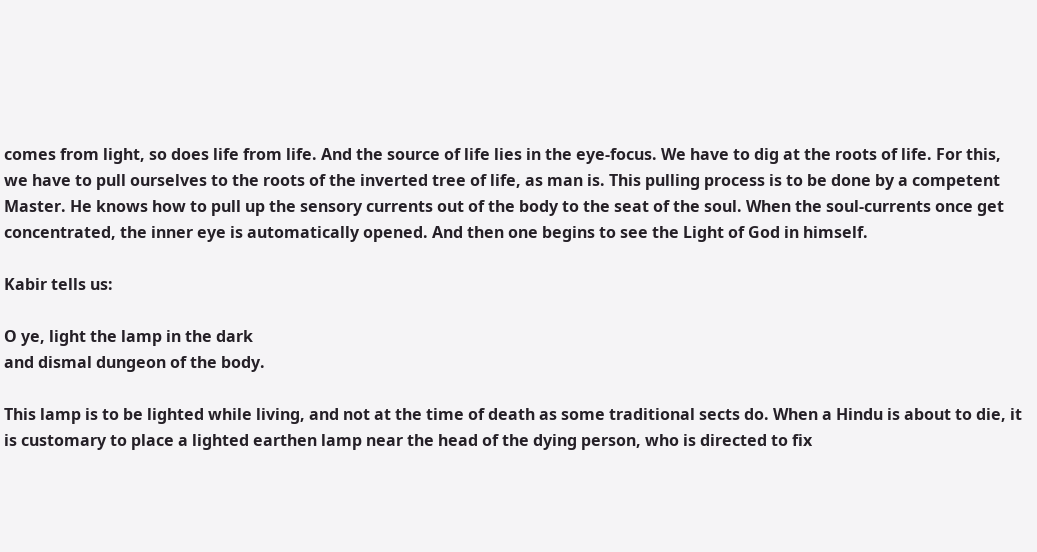comes from light, so does life from life. And the source of life lies in the eye-focus. We have to dig at the roots of life. For this, we have to pull ourselves to the roots of the inverted tree of life, as man is. This pulling process is to be done by a competent Master. He knows how to pull up the sensory currents out of the body to the seat of the soul. When the soul-currents once get concentrated, the inner eye is automatically opened. And then one begins to see the Light of God in himself.

Kabir tells us:

O ye, light the lamp in the dark
and dismal dungeon of the body.

This lamp is to be lighted while living, and not at the time of death as some traditional sects do. When a Hindu is about to die, it is customary to place a lighted earthen lamp near the head of the dying person, who is directed to fix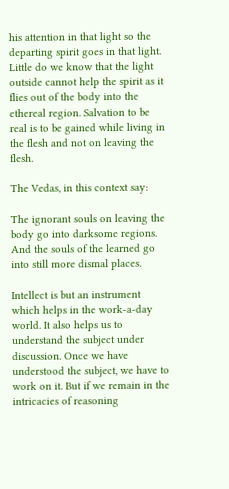his attention in that light so the departing spirit goes in that light. Little do we know that the light outside cannot help the spirit as it flies out of the body into the ethereal region. Salvation to be real is to be gained while living in the flesh and not on leaving the flesh.

The Vedas, in this context say:

The ignorant souls on leaving the body go into darksome regions.
And the souls of the learned go into still more dismal places.

Intellect is but an instrument which helps in the work-a-day world. It also helps us to understand the subject under discussion. Once we have understood the subject, we have to work on it. But if we remain in the intricacies of reasoning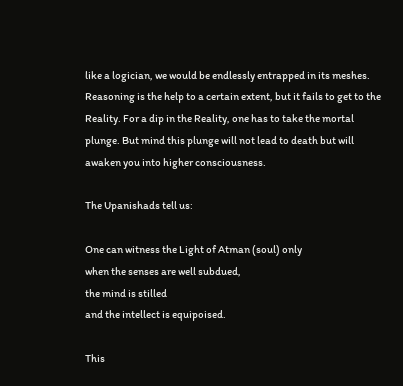like a logician, we would be endlessly entrapped in its meshes. Reasoning is the help to a certain extent, but it fails to get to the Reality. For a dip in the Reality, one has to take the mortal plunge. But mind this plunge will not lead to death but will awaken you into higher consciousness.

The Upanishads tell us:

One can witness the Light of Atman (soul) only
when the senses are well subdued,
the mind is stilled
and the intellect is equipoised.

This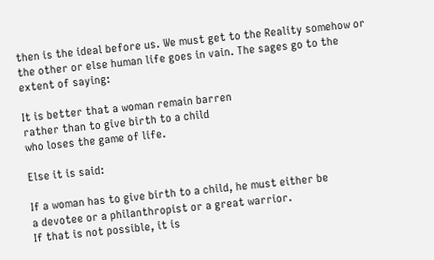then is the ideal before us. We must get to the Reality somehow or the other or else human life goes in vain. The sages go to the extent of saying:

It is better that a woman remain barren
rather than to give birth to a child
who loses the game of life.

Else it is said:

If a woman has to give birth to a child, he must either be
a devotee or a philanthropist or a great warrior.
If that is not possible, it is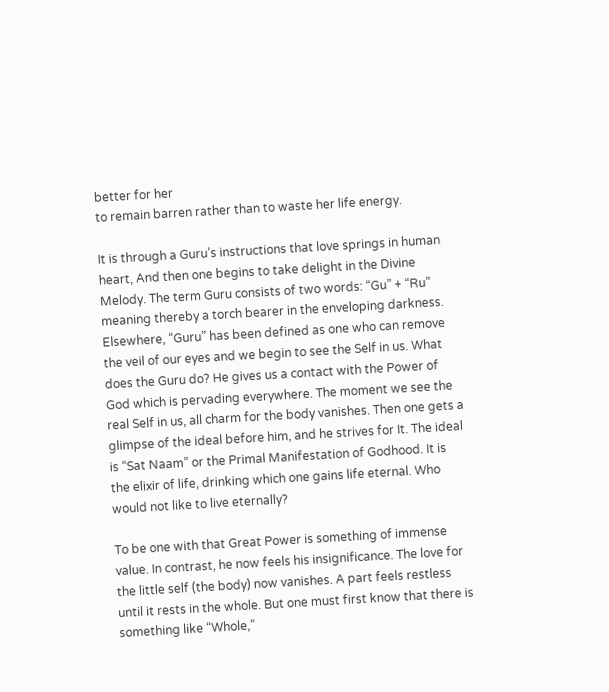better for her
to remain barren rather than to waste her life energy.

It is through a Guru’s instructions that love springs in human heart, And then one begins to take delight in the Divine Melody. The term Guru consists of two words: “Gu” + “Ru” meaning thereby a torch bearer in the enveloping darkness. Elsewhere, “Guru” has been defined as one who can remove the veil of our eyes and we begin to see the Self in us. What does the Guru do? He gives us a contact with the Power of God which is pervading everywhere. The moment we see the real Self in us, all charm for the body vanishes. Then one gets a glimpse of the ideal before him, and he strives for It. The ideal is “Sat Naam” or the Primal Manifestation of Godhood. It is the elixir of life, drinking which one gains life eternal. Who would not like to live eternally?

To be one with that Great Power is something of immense value. In contrast, he now feels his insignificance. The love for the little self (the body) now vanishes. A part feels restless until it rests in the whole. But one must first know that there is something like “Whole,”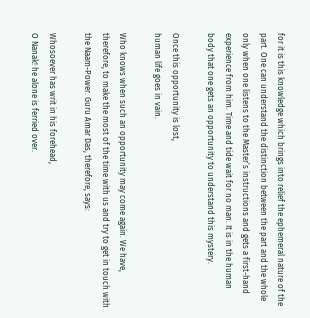for it is this knowledge which brings into relief the ephemeral nature of the part. One can understand the distinction between the part and the whole only when one listens to the Master’s instructions and gets a first-hand experience from him. Time and tide wait for no man. It is in the human body that one gets an opportunity to understand this mystery.

Once this opportunity is lost,
human life goes in vain.

Who knows when such an opportunity may come again. We have, therefore, to make the most of the time with us and try to get in touch with the Naam-Power. Guru Amar Das, therefore, says:

Whosoever has writ in his forehead,
O Nanak! he alone is ferried over.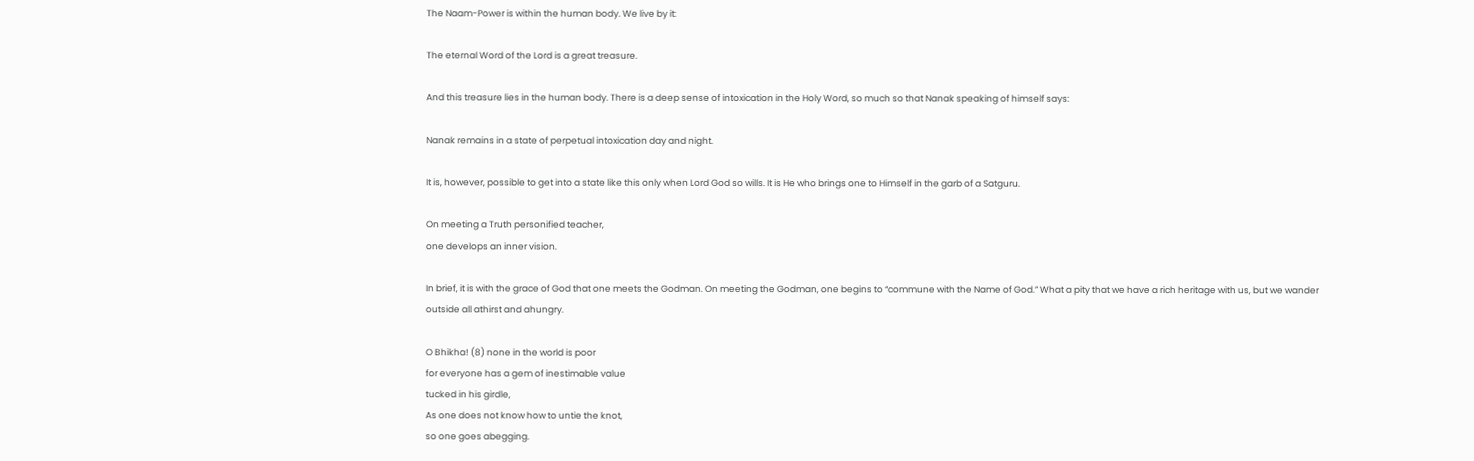The Naam-Power is within the human body. We live by it:

The eternal Word of the Lord is a great treasure.

And this treasure lies in the human body. There is a deep sense of intoxication in the Holy Word, so much so that Nanak speaking of himself says:

Nanak remains in a state of perpetual intoxication day and night.

It is, however, possible to get into a state like this only when Lord God so wills. It is He who brings one to Himself in the garb of a Satguru.

On meeting a Truth personified teacher,
one develops an inner vision.

In brief, it is with the grace of God that one meets the Godman. On meeting the Godman, one begins to “commune with the Name of God.” What a pity that we have a rich heritage with us, but we wander outside all athirst and ahungry.

O Bhikha! (8) none in the world is poor
for everyone has a gem of inestimable value
tucked in his girdle,
As one does not know how to untie the knot,
so one goes abegging.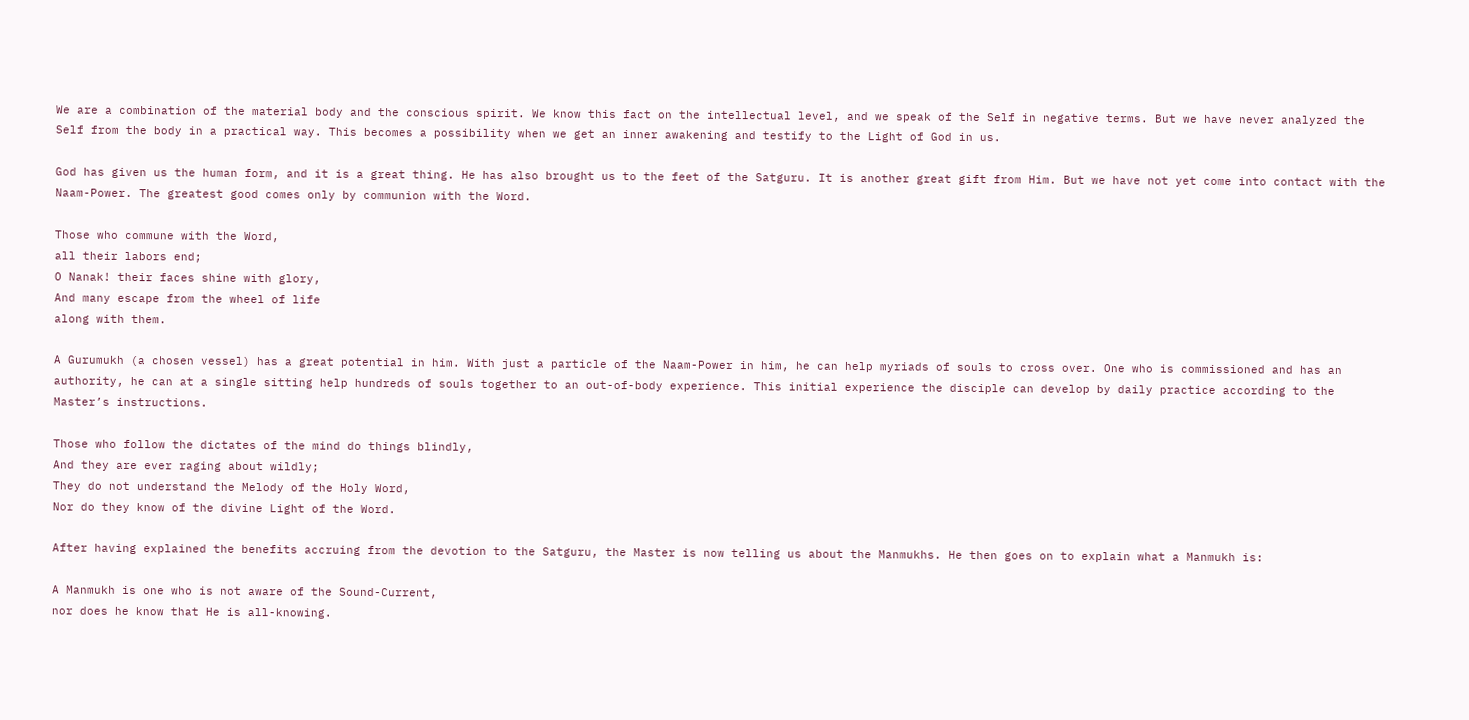We are a combination of the material body and the conscious spirit. We know this fact on the intellectual level, and we speak of the Self in negative terms. But we have never analyzed the Self from the body in a practical way. This becomes a possibility when we get an inner awakening and testify to the Light of God in us.

God has given us the human form, and it is a great thing. He has also brought us to the feet of the Satguru. It is another great gift from Him. But we have not yet come into contact with the Naam-Power. The greatest good comes only by communion with the Word.

Those who commune with the Word,
all their labors end;
O Nanak! their faces shine with glory,
And many escape from the wheel of life
along with them.

A Gurumukh (a chosen vessel) has a great potential in him. With just a particle of the Naam-Power in him, he can help myriads of souls to cross over. One who is commissioned and has an authority, he can at a single sitting help hundreds of souls together to an out-of-body experience. This initial experience the disciple can develop by daily practice according to the Master’s instructions.

Those who follow the dictates of the mind do things blindly,
And they are ever raging about wildly;
They do not understand the Melody of the Holy Word,
Nor do they know of the divine Light of the Word.

After having explained the benefits accruing from the devotion to the Satguru, the Master is now telling us about the Manmukhs. He then goes on to explain what a Manmukh is:

A Manmukh is one who is not aware of the Sound-Current,
nor does he know that He is all-knowing.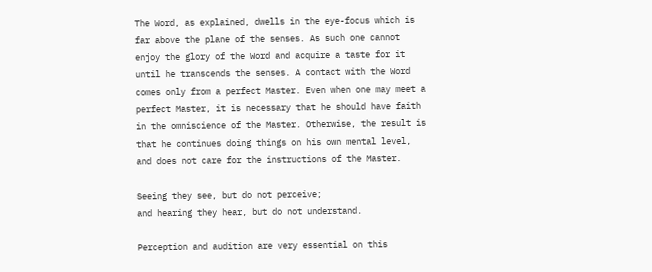The Word, as explained, dwells in the eye-focus which is far above the plane of the senses. As such one cannot enjoy the glory of the Word and acquire a taste for it until he transcends the senses. A contact with the Word comes only from a perfect Master. Even when one may meet a perfect Master, it is necessary that he should have faith in the omniscience of the Master. Otherwise, the result is that he continues doing things on his own mental level, and does not care for the instructions of the Master.

Seeing they see, but do not perceive;
and hearing they hear, but do not understand.

Perception and audition are very essential on this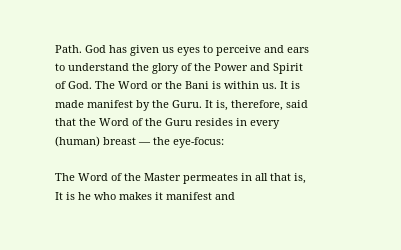Path. God has given us eyes to perceive and ears to understand the glory of the Power and Spirit of God. The Word or the Bani is within us. It is made manifest by the Guru. It is, therefore, said that the Word of the Guru resides in every (human) breast — the eye-focus:

The Word of the Master permeates in all that is,
It is he who makes it manifest and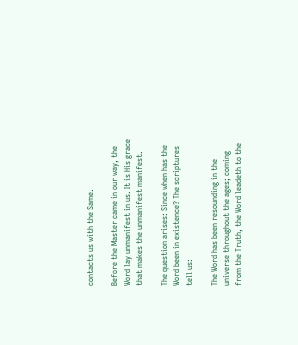contacts us with the Same.

Before the Master came in our way, the Word lay unmanifest in us. It is His grace that makes the unmanifest manifest.

The question arises: Since when has the Word been in existence? The scriptures tell us:

The Word has been resounding in the universe throughout the ages; coming from the Truth, the Word leadeth to the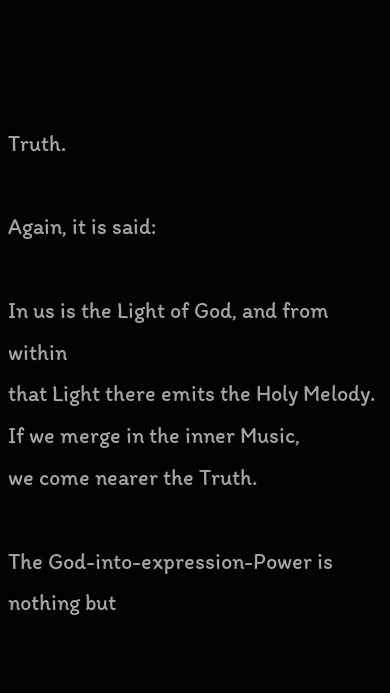Truth.

Again, it is said:

In us is the Light of God, and from within
that Light there emits the Holy Melody.
If we merge in the inner Music,
we come nearer the Truth.

The God-into-expression-Power is nothing but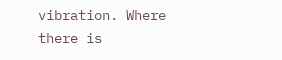vibration. Where there is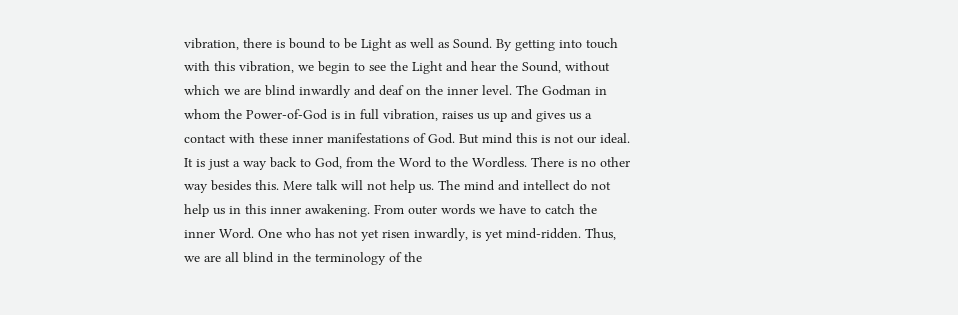vibration, there is bound to be Light as well as Sound. By getting into touch with this vibration, we begin to see the Light and hear the Sound, without which we are blind inwardly and deaf on the inner level. The Godman in whom the Power-of-God is in full vibration, raises us up and gives us a contact with these inner manifestations of God. But mind this is not our ideal. It is just a way back to God, from the Word to the Wordless. There is no other way besides this. Mere talk will not help us. The mind and intellect do not help us in this inner awakening. From outer words we have to catch the inner Word. One who has not yet risen inwardly, is yet mind-ridden. Thus, we are all blind in the terminology of the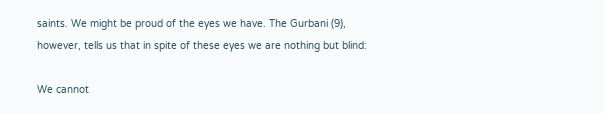saints. We might be proud of the eyes we have. The Gurbani (9), however, tells us that in spite of these eyes we are nothing but blind:

We cannot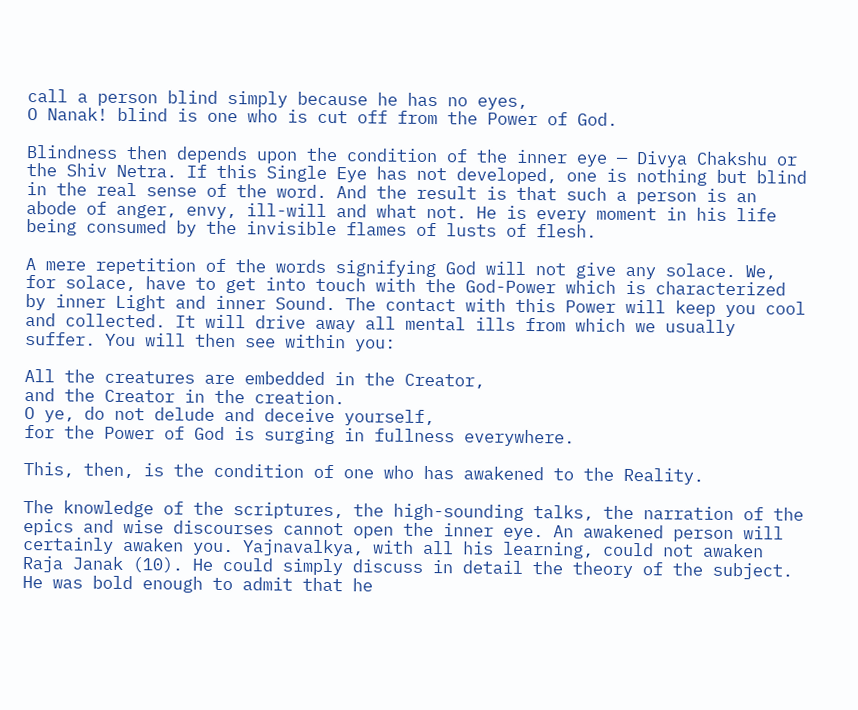call a person blind simply because he has no eyes,
O Nanak! blind is one who is cut off from the Power of God.

Blindness then depends upon the condition of the inner eye — Divya Chakshu or the Shiv Netra. If this Single Eye has not developed, one is nothing but blind in the real sense of the word. And the result is that such a person is an abode of anger, envy, ill-will and what not. He is every moment in his life being consumed by the invisible flames of lusts of flesh.

A mere repetition of the words signifying God will not give any solace. We, for solace, have to get into touch with the God-Power which is characterized by inner Light and inner Sound. The contact with this Power will keep you cool and collected. It will drive away all mental ills from which we usually suffer. You will then see within you:

All the creatures are embedded in the Creator,
and the Creator in the creation.
O ye, do not delude and deceive yourself,
for the Power of God is surging in fullness everywhere.

This, then, is the condition of one who has awakened to the Reality.

The knowledge of the scriptures, the high-sounding talks, the narration of the epics and wise discourses cannot open the inner eye. An awakened person will certainly awaken you. Yajnavalkya, with all his learning, could not awaken Raja Janak (10). He could simply discuss in detail the theory of the subject. He was bold enough to admit that he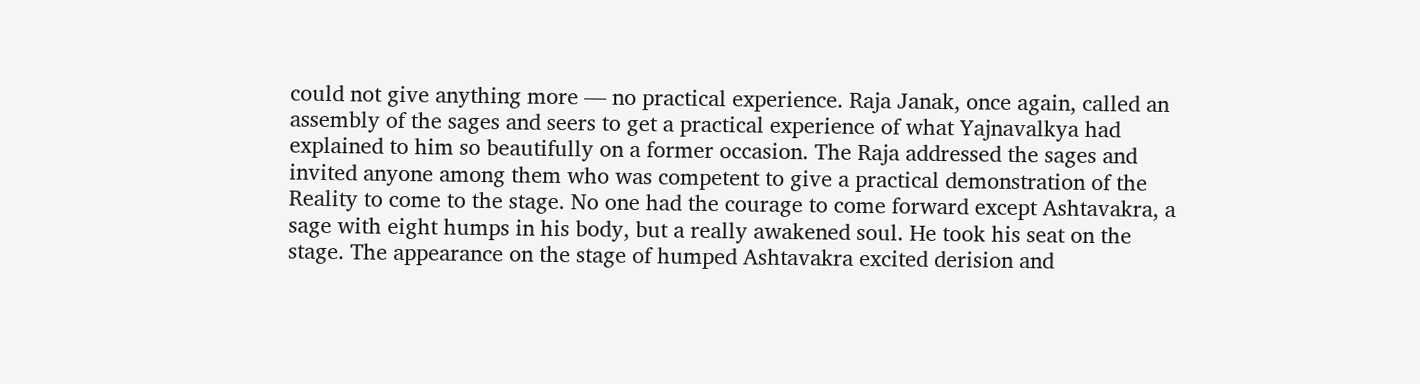could not give anything more — no practical experience. Raja Janak, once again, called an assembly of the sages and seers to get a practical experience of what Yajnavalkya had explained to him so beautifully on a former occasion. The Raja addressed the sages and invited anyone among them who was competent to give a practical demonstration of the Reality to come to the stage. No one had the courage to come forward except Ashtavakra, a sage with eight humps in his body, but a really awakened soul. He took his seat on the stage. The appearance on the stage of humped Ashtavakra excited derision and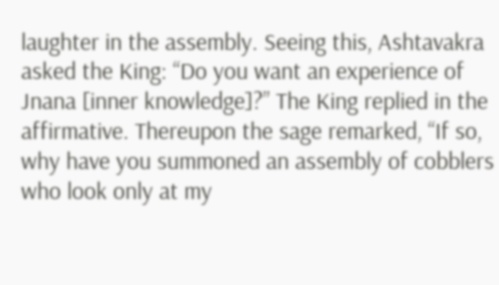laughter in the assembly. Seeing this, Ashtavakra asked the King: “Do you want an experience of Jnana [inner knowledge]?” The King replied in the affirmative. Thereupon the sage remarked, “If so, why have you summoned an assembly of cobblers who look only at my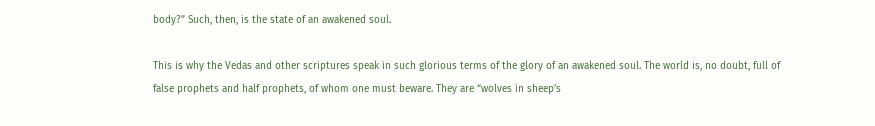body?” Such, then, is the state of an awakened soul.

This is why the Vedas and other scriptures speak in such glorious terms of the glory of an awakened soul. The world is, no doubt, full of false prophets and half prophets, of whom one must beware. They are “wolves in sheep’s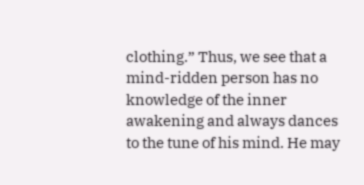clothing.” Thus, we see that a mind-ridden person has no knowledge of the inner awakening and always dances to the tune of his mind. He may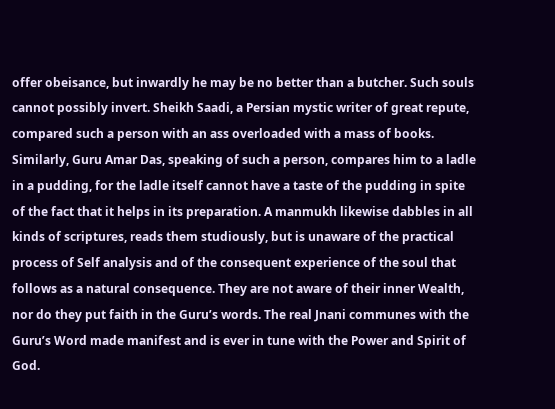offer obeisance, but inwardly he may be no better than a butcher. Such souls cannot possibly invert. Sheikh Saadi, a Persian mystic writer of great repute, compared such a person with an ass overloaded with a mass of books. Similarly, Guru Amar Das, speaking of such a person, compares him to a ladle in a pudding, for the ladle itself cannot have a taste of the pudding in spite of the fact that it helps in its preparation. A manmukh likewise dabbles in all kinds of scriptures, reads them studiously, but is unaware of the practical process of Self analysis and of the consequent experience of the soul that follows as a natural consequence. They are not aware of their inner Wealth, nor do they put faith in the Guru’s words. The real Jnani communes with the Guru’s Word made manifest and is ever in tune with the Power and Spirit of God.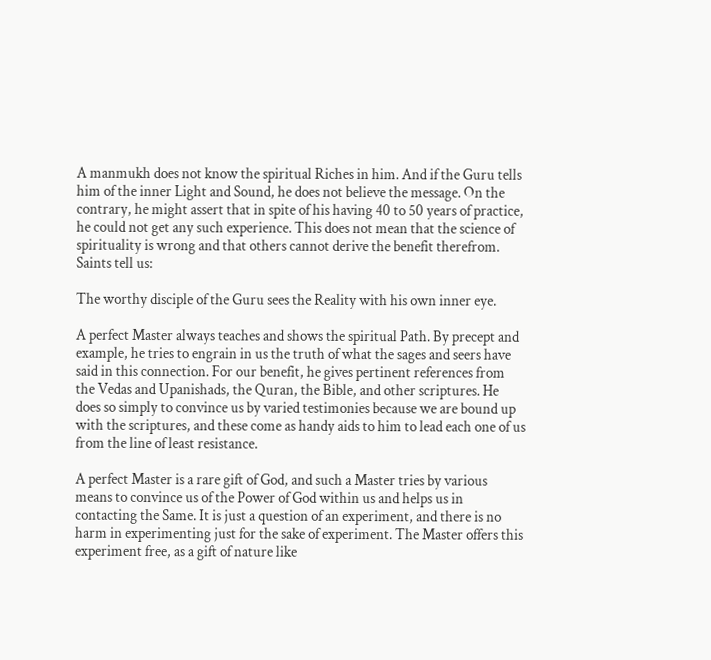A manmukh does not know the spiritual Riches in him. And if the Guru tells him of the inner Light and Sound, he does not believe the message. On the contrary, he might assert that in spite of his having 40 to 50 years of practice, he could not get any such experience. This does not mean that the science of spirituality is wrong and that others cannot derive the benefit therefrom. Saints tell us:

The worthy disciple of the Guru sees the Reality with his own inner eye.

A perfect Master always teaches and shows the spiritual Path. By precept and example, he tries to engrain in us the truth of what the sages and seers have said in this connection. For our benefit, he gives pertinent references from the Vedas and Upanishads, the Quran, the Bible, and other scriptures. He does so simply to convince us by varied testimonies because we are bound up with the scriptures, and these come as handy aids to him to lead each one of us from the line of least resistance.

A perfect Master is a rare gift of God, and such a Master tries by various means to convince us of the Power of God within us and helps us in contacting the Same. It is just a question of an experiment, and there is no harm in experimenting just for the sake of experiment. The Master offers this experiment free, as a gift of nature like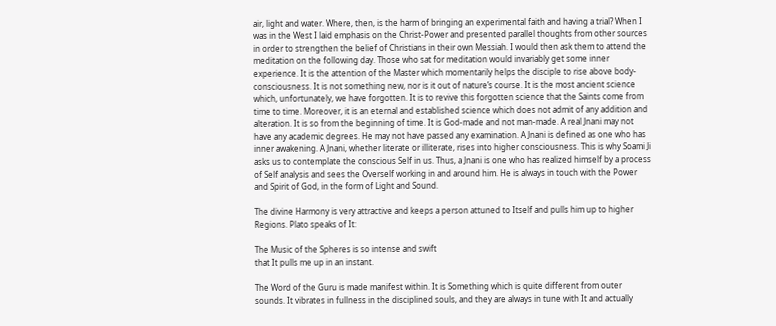air, light and water. Where, then, is the harm of bringing an experimental faith and having a trial? When I was in the West I laid emphasis on the Christ-Power and presented parallel thoughts from other sources in order to strengthen the belief of Christians in their own Messiah. I would then ask them to attend the meditation on the following day. Those who sat for meditation would invariably get some inner experience. It is the attention of the Master which momentarily helps the disciple to rise above body-consciousness. It is not something new, nor is it out of nature’s course. It is the most ancient science which, unfortunately, we have forgotten. It is to revive this forgotten science that the Saints come from time to time. Moreover, it is an eternal and established science which does not admit of any addition and alteration. It is so from the beginning of time. It is God-made and not man-made. A real Jnani may not have any academic degrees. He may not have passed any examination. A Jnani is defined as one who has inner awakening. A Jnani, whether literate or illiterate, rises into higher consciousness. This is why Soami Ji asks us to contemplate the conscious Self in us. Thus, a Jnani is one who has realized himself by a process of Self analysis and sees the Overself working in and around him. He is always in touch with the Power and Spirit of God, in the form of Light and Sound.

The divine Harmony is very attractive and keeps a person attuned to Itself and pulls him up to higher Regions. Plato speaks of It:

The Music of the Spheres is so intense and swift
that It pulls me up in an instant.

The Word of the Guru is made manifest within. It is Something which is quite different from outer sounds. It vibrates in fullness in the disciplined souls, and they are always in tune with It and actually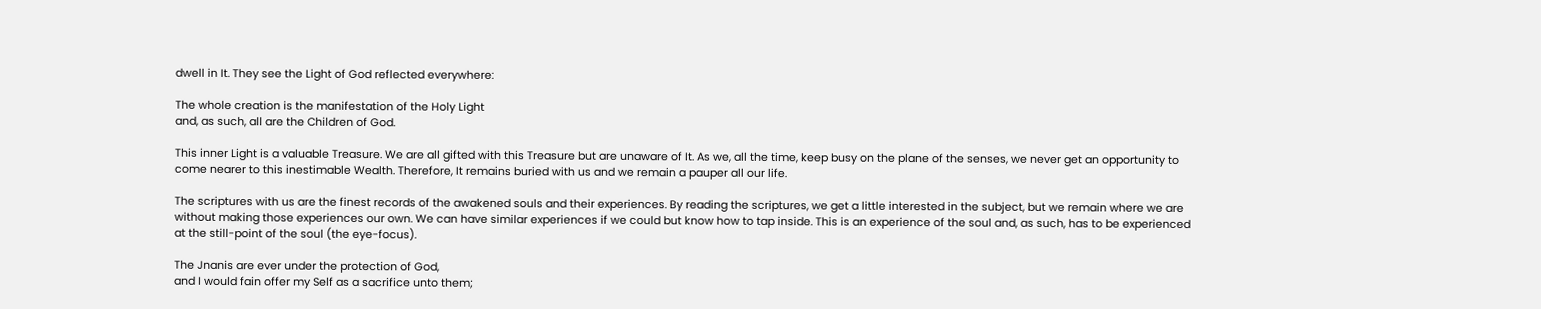dwell in It. They see the Light of God reflected everywhere:

The whole creation is the manifestation of the Holy Light
and, as such, all are the Children of God.

This inner Light is a valuable Treasure. We are all gifted with this Treasure but are unaware of It. As we, all the time, keep busy on the plane of the senses, we never get an opportunity to come nearer to this inestimable Wealth. Therefore, It remains buried with us and we remain a pauper all our life.

The scriptures with us are the finest records of the awakened souls and their experiences. By reading the scriptures, we get a little interested in the subject, but we remain where we are without making those experiences our own. We can have similar experiences if we could but know how to tap inside. This is an experience of the soul and, as such, has to be experienced at the still-point of the soul (the eye-focus).

The Jnanis are ever under the protection of God,
and I would fain offer my Self as a sacrifice unto them;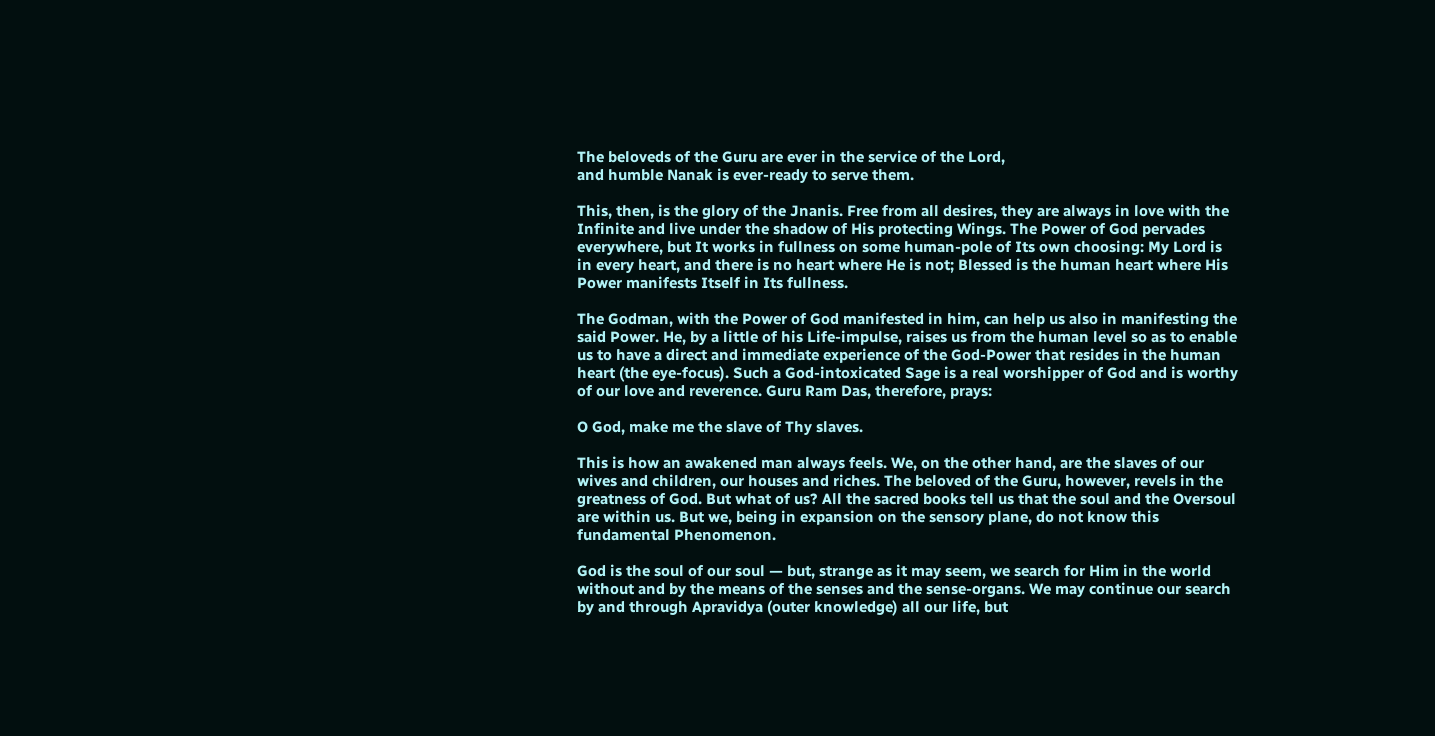The beloveds of the Guru are ever in the service of the Lord,
and humble Nanak is ever-ready to serve them.

This, then, is the glory of the Jnanis. Free from all desires, they are always in love with the Infinite and live under the shadow of His protecting Wings. The Power of God pervades everywhere, but It works in fullness on some human-pole of Its own choosing: My Lord is in every heart, and there is no heart where He is not; Blessed is the human heart where His Power manifests Itself in Its fullness.

The Godman, with the Power of God manifested in him, can help us also in manifesting the said Power. He, by a little of his Life-impulse, raises us from the human level so as to enable us to have a direct and immediate experience of the God-Power that resides in the human heart (the eye-focus). Such a God-intoxicated Sage is a real worshipper of God and is worthy of our love and reverence. Guru Ram Das, therefore, prays:

O God, make me the slave of Thy slaves.

This is how an awakened man always feels. We, on the other hand, are the slaves of our wives and children, our houses and riches. The beloved of the Guru, however, revels in the greatness of God. But what of us? All the sacred books tell us that the soul and the Oversoul are within us. But we, being in expansion on the sensory plane, do not know this fundamental Phenomenon.

God is the soul of our soul — but, strange as it may seem, we search for Him in the world without and by the means of the senses and the sense-organs. We may continue our search by and through Apravidya (outer knowledge) all our life, but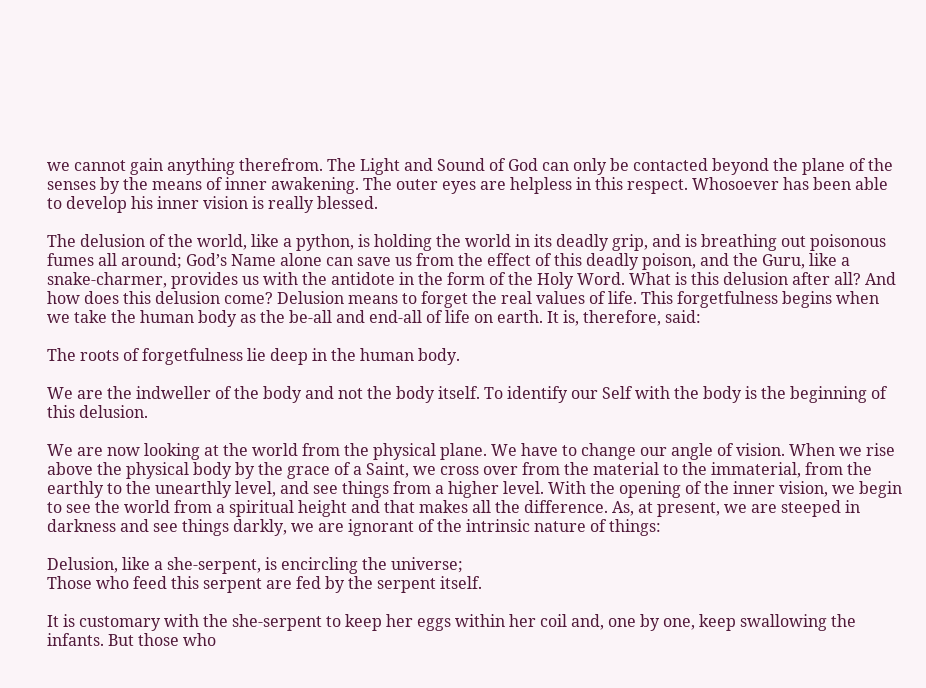we cannot gain anything therefrom. The Light and Sound of God can only be contacted beyond the plane of the senses by the means of inner awakening. The outer eyes are helpless in this respect. Whosoever has been able to develop his inner vision is really blessed.

The delusion of the world, like a python, is holding the world in its deadly grip, and is breathing out poisonous fumes all around; God’s Name alone can save us from the effect of this deadly poison, and the Guru, like a snake-charmer, provides us with the antidote in the form of the Holy Word. What is this delusion after all? And how does this delusion come? Delusion means to forget the real values of life. This forgetfulness begins when we take the human body as the be-all and end-all of life on earth. It is, therefore, said:

The roots of forgetfulness lie deep in the human body.

We are the indweller of the body and not the body itself. To identify our Self with the body is the beginning of this delusion.

We are now looking at the world from the physical plane. We have to change our angle of vision. When we rise above the physical body by the grace of a Saint, we cross over from the material to the immaterial, from the earthly to the unearthly level, and see things from a higher level. With the opening of the inner vision, we begin to see the world from a spiritual height and that makes all the difference. As, at present, we are steeped in darkness and see things darkly, we are ignorant of the intrinsic nature of things:

Delusion, like a she-serpent, is encircling the universe;
Those who feed this serpent are fed by the serpent itself.

It is customary with the she-serpent to keep her eggs within her coil and, one by one, keep swallowing the infants. But those who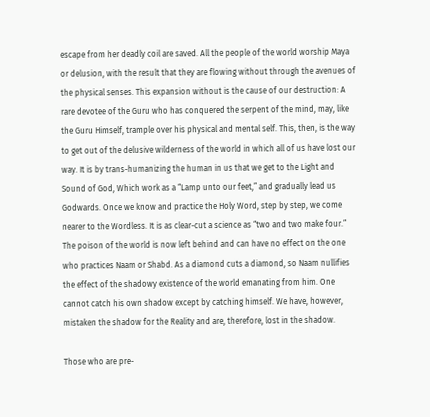escape from her deadly coil are saved. All the people of the world worship Maya or delusion, with the result that they are flowing without through the avenues of the physical senses. This expansion without is the cause of our destruction: A rare devotee of the Guru who has conquered the serpent of the mind, may, like the Guru Himself, trample over his physical and mental self. This, then, is the way to get out of the delusive wilderness of the world in which all of us have lost our way. It is by trans-humanizing the human in us that we get to the Light and Sound of God, Which work as a “Lamp unto our feet,” and gradually lead us Godwards. Once we know and practice the Holy Word, step by step, we come nearer to the Wordless. It is as clear-cut a science as “two and two make four.” The poison of the world is now left behind and can have no effect on the one who practices Naam or Shabd. As a diamond cuts a diamond, so Naam nullifies the effect of the shadowy existence of the world emanating from him. One cannot catch his own shadow except by catching himself. We have, however, mistaken the shadow for the Reality and are, therefore, lost in the shadow.

Those who are pre-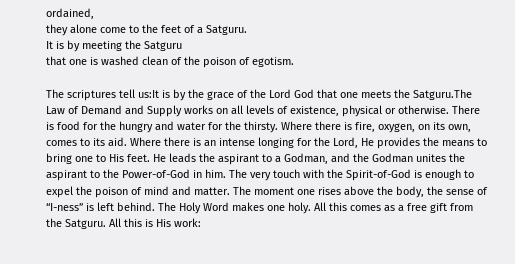ordained,
they alone come to the feet of a Satguru.
It is by meeting the Satguru
that one is washed clean of the poison of egotism.

The scriptures tell us:It is by the grace of the Lord God that one meets the Satguru.The Law of Demand and Supply works on all levels of existence, physical or otherwise. There is food for the hungry and water for the thirsty. Where there is fire, oxygen, on its own, comes to its aid. Where there is an intense longing for the Lord, He provides the means to bring one to His feet. He leads the aspirant to a Godman, and the Godman unites the aspirant to the Power-of-God in him. The very touch with the Spirit-of-God is enough to expel the poison of mind and matter. The moment one rises above the body, the sense of “I-ness” is left behind. The Holy Word makes one holy. All this comes as a free gift from the Satguru. All this is His work: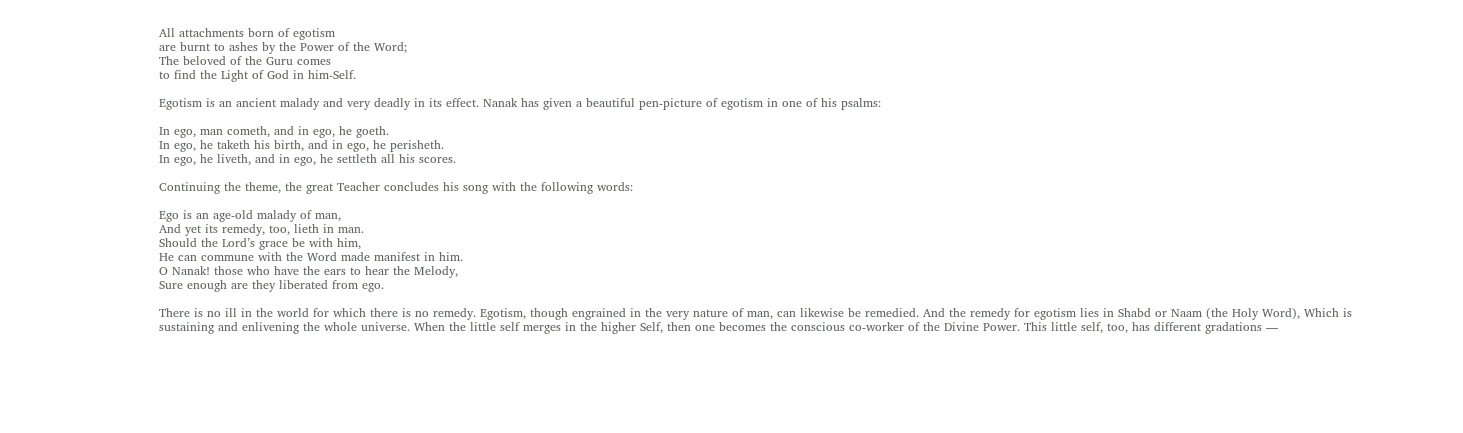All attachments born of egotism
are burnt to ashes by the Power of the Word;
The beloved of the Guru comes
to find the Light of God in him-Self.

Egotism is an ancient malady and very deadly in its effect. Nanak has given a beautiful pen-picture of egotism in one of his psalms:

In ego, man cometh, and in ego, he goeth.
In ego, he taketh his birth, and in ego, he perisheth.
In ego, he liveth, and in ego, he settleth all his scores.

Continuing the theme, the great Teacher concludes his song with the following words:

Ego is an age-old malady of man,
And yet its remedy, too, lieth in man.
Should the Lord’s grace be with him,
He can commune with the Word made manifest in him.
O Nanak! those who have the ears to hear the Melody,
Sure enough are they liberated from ego.

There is no ill in the world for which there is no remedy. Egotism, though engrained in the very nature of man, can likewise be remedied. And the remedy for egotism lies in Shabd or Naam (the Holy Word), Which is sustaining and enlivening the whole universe. When the little self merges in the higher Self, then one becomes the conscious co-worker of the Divine Power. This little self, too, has different gradations —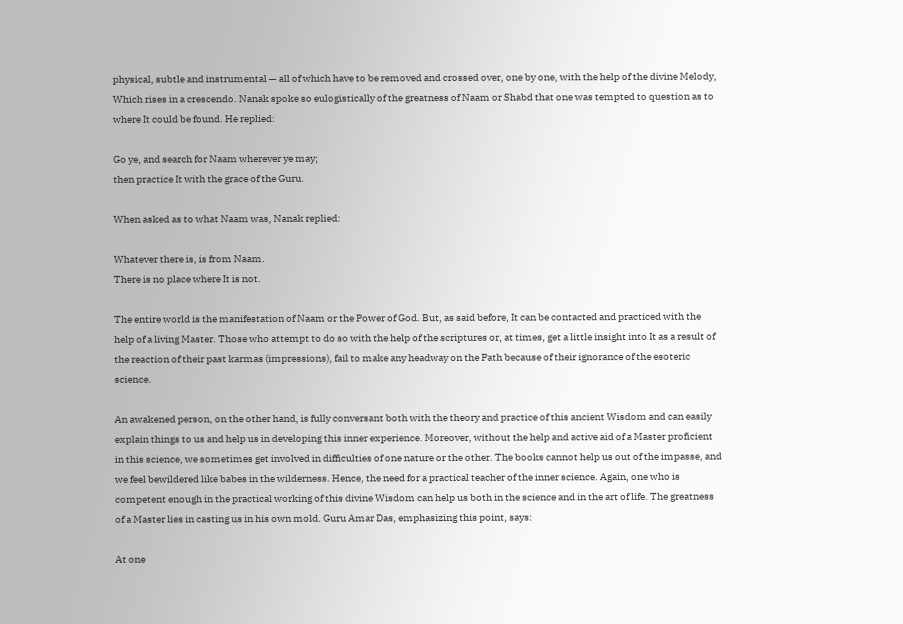physical, subtle and instrumental — all of which have to be removed and crossed over, one by one, with the help of the divine Melody, Which rises in a crescendo. Nanak spoke so eulogistically of the greatness of Naam or Shabd that one was tempted to question as to where It could be found. He replied:

Go ye, and search for Naam wherever ye may;
then practice It with the grace of the Guru.

When asked as to what Naam was, Nanak replied:

Whatever there is, is from Naam.
There is no place where It is not.

The entire world is the manifestation of Naam or the Power of God. But, as said before, It can be contacted and practiced with the help of a living Master. Those who attempt to do so with the help of the scriptures or, at times, get a little insight into It as a result of the reaction of their past karmas (impressions), fail to make any headway on the Path because of their ignorance of the esoteric science.

An awakened person, on the other hand, is fully conversant both with the theory and practice of this ancient Wisdom and can easily explain things to us and help us in developing this inner experience. Moreover, without the help and active aid of a Master proficient in this science, we sometimes get involved in difficulties of one nature or the other. The books cannot help us out of the impasse, and we feel bewildered like babes in the wilderness. Hence, the need for a practical teacher of the inner science. Again, one who is competent enough in the practical working of this divine Wisdom can help us both in the science and in the art of life. The greatness of a Master lies in casting us in his own mold. Guru Amar Das, emphasizing this point, says:

At one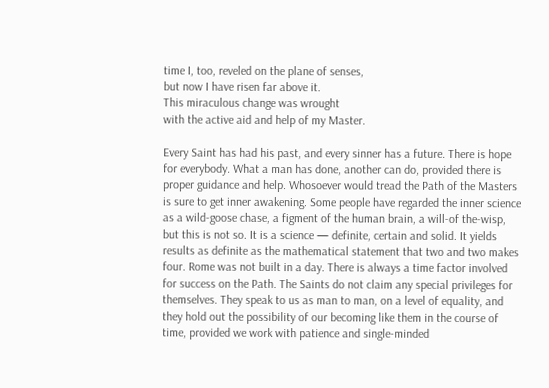time I, too, reveled on the plane of senses,
but now I have risen far above it.
This miraculous change was wrought
with the active aid and help of my Master.

Every Saint has had his past, and every sinner has a future. There is hope for everybody. What a man has done, another can do, provided there is proper guidance and help. Whosoever would tread the Path of the Masters is sure to get inner awakening. Some people have regarded the inner science as a wild-goose chase, a figment of the human brain, a will-of the-wisp, but this is not so. It is a science — definite, certain and solid. It yields results as definite as the mathematical statement that two and two makes four. Rome was not built in a day. There is always a time factor involved for success on the Path. The Saints do not claim any special privileges for themselves. They speak to us as man to man, on a level of equality, and they hold out the possibility of our becoming like them in the course of time, provided we work with patience and single-minded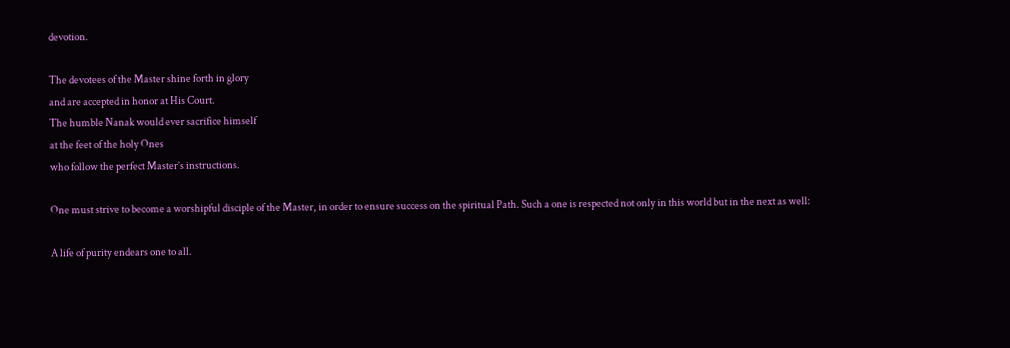devotion.

The devotees of the Master shine forth in glory
and are accepted in honor at His Court.
The humble Nanak would ever sacrifice himself
at the feet of the holy Ones
who follow the perfect Master’s instructions.

One must strive to become a worshipful disciple of the Master, in order to ensure success on the spiritual Path. Such a one is respected not only in this world but in the next as well:

A life of purity endears one to all.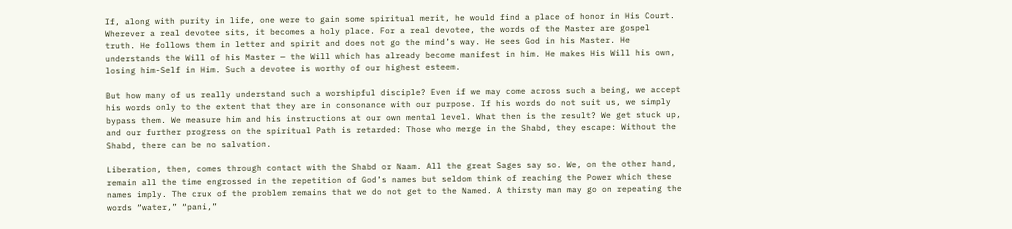If, along with purity in life, one were to gain some spiritual merit, he would find a place of honor in His Court. Wherever a real devotee sits, it becomes a holy place. For a real devotee, the words of the Master are gospel truth. He follows them in letter and spirit and does not go the mind’s way. He sees God in his Master. He understands the Will of his Master — the Will which has already become manifest in him. He makes His Will his own, losing him-Self in Him. Such a devotee is worthy of our highest esteem.

But how many of us really understand such a worshipful disciple? Even if we may come across such a being, we accept his words only to the extent that they are in consonance with our purpose. If his words do not suit us, we simply bypass them. We measure him and his instructions at our own mental level. What then is the result? We get stuck up, and our further progress on the spiritual Path is retarded: Those who merge in the Shabd, they escape: Without the Shabd, there can be no salvation.

Liberation, then, comes through contact with the Shabd or Naam. All the great Sages say so. We, on the other hand, remain all the time engrossed in the repetition of God’s names but seldom think of reaching the Power which these names imply. The crux of the problem remains that we do not get to the Named. A thirsty man may go on repeating the words “water,” “pani,”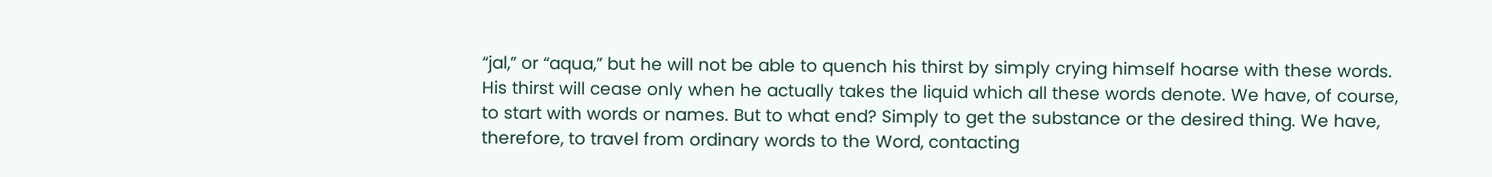“jal,” or “aqua,” but he will not be able to quench his thirst by simply crying himself hoarse with these words. His thirst will cease only when he actually takes the liquid which all these words denote. We have, of course, to start with words or names. But to what end? Simply to get the substance or the desired thing. We have, therefore, to travel from ordinary words to the Word, contacting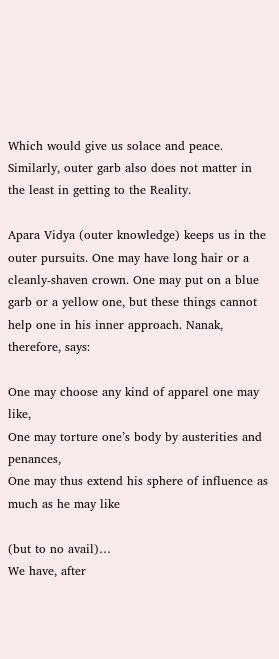Which would give us solace and peace. Similarly, outer garb also does not matter in the least in getting to the Reality.

Apara Vidya (outer knowledge) keeps us in the outer pursuits. One may have long hair or a cleanly-shaven crown. One may put on a blue garb or a yellow one, but these things cannot help one in his inner approach. Nanak, therefore, says:

One may choose any kind of apparel one may like,
One may torture one’s body by austerities and penances,
One may thus extend his sphere of influence as much as he may like

(but to no avail)…
We have, after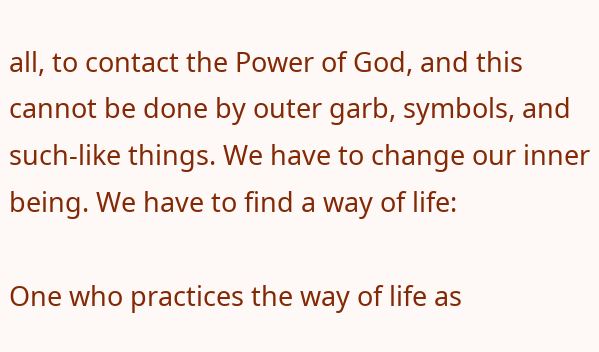all, to contact the Power of God, and this cannot be done by outer garb, symbols, and such-like things. We have to change our inner being. We have to find a way of life:

One who practices the way of life as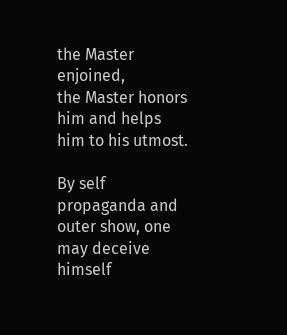the Master enjoined,
the Master honors him and helps him to his utmost.

By self propaganda and outer show, one may deceive himself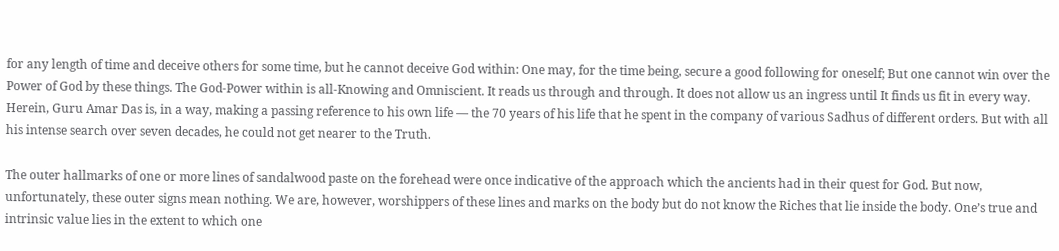for any length of time and deceive others for some time, but he cannot deceive God within: One may, for the time being, secure a good following for oneself; But one cannot win over the Power of God by these things. The God-Power within is all-Knowing and Omniscient. It reads us through and through. It does not allow us an ingress until It finds us fit in every way. Herein, Guru Amar Das is, in a way, making a passing reference to his own life — the 70 years of his life that he spent in the company of various Sadhus of different orders. But with all his intense search over seven decades, he could not get nearer to the Truth.

The outer hallmarks of one or more lines of sandalwood paste on the forehead were once indicative of the approach which the ancients had in their quest for God. But now, unfortunately, these outer signs mean nothing. We are, however, worshippers of these lines and marks on the body but do not know the Riches that lie inside the body. One’s true and intrinsic value lies in the extent to which one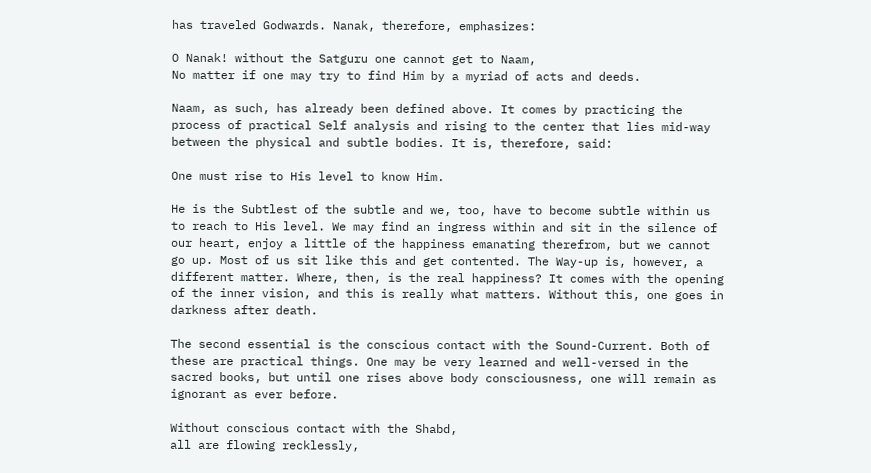has traveled Godwards. Nanak, therefore, emphasizes:

O Nanak! without the Satguru one cannot get to Naam,
No matter if one may try to find Him by a myriad of acts and deeds.

Naam, as such, has already been defined above. It comes by practicing the process of practical Self analysis and rising to the center that lies mid-way between the physical and subtle bodies. It is, therefore, said:

One must rise to His level to know Him.

He is the Subtlest of the subtle and we, too, have to become subtle within us to reach to His level. We may find an ingress within and sit in the silence of our heart, enjoy a little of the happiness emanating therefrom, but we cannot go up. Most of us sit like this and get contented. The Way-up is, however, a different matter. Where, then, is the real happiness? It comes with the opening of the inner vision, and this is really what matters. Without this, one goes in darkness after death.

The second essential is the conscious contact with the Sound-Current. Both of these are practical things. One may be very learned and well-versed in the sacred books, but until one rises above body consciousness, one will remain as ignorant as ever before.

Without conscious contact with the Shabd,
all are flowing recklessly,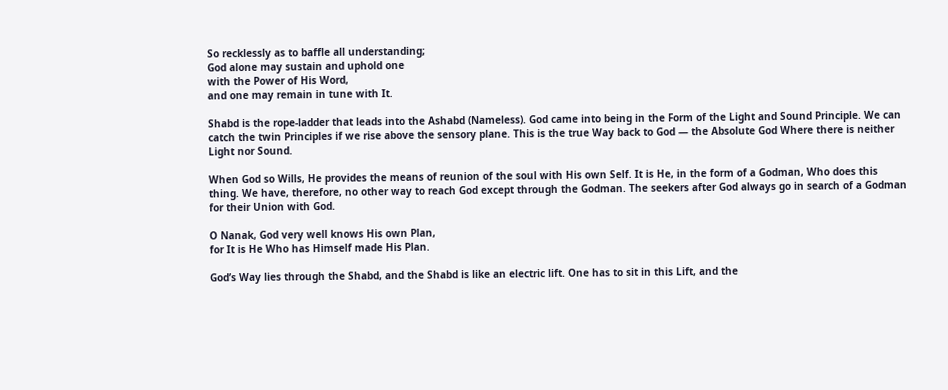So recklessly as to baffle all understanding;
God alone may sustain and uphold one
with the Power of His Word,
and one may remain in tune with It.

Shabd is the rope-ladder that leads into the Ashabd (Nameless). God came into being in the Form of the Light and Sound Principle. We can catch the twin Principles if we rise above the sensory plane. This is the true Way back to God — the Absolute God Where there is neither Light nor Sound.

When God so Wills, He provides the means of reunion of the soul with His own Self. It is He, in the form of a Godman, Who does this thing. We have, therefore, no other way to reach God except through the Godman. The seekers after God always go in search of a Godman for their Union with God.

O Nanak, God very well knows His own Plan,
for It is He Who has Himself made His Plan.

God’s Way lies through the Shabd, and the Shabd is like an electric lift. One has to sit in this Lift, and the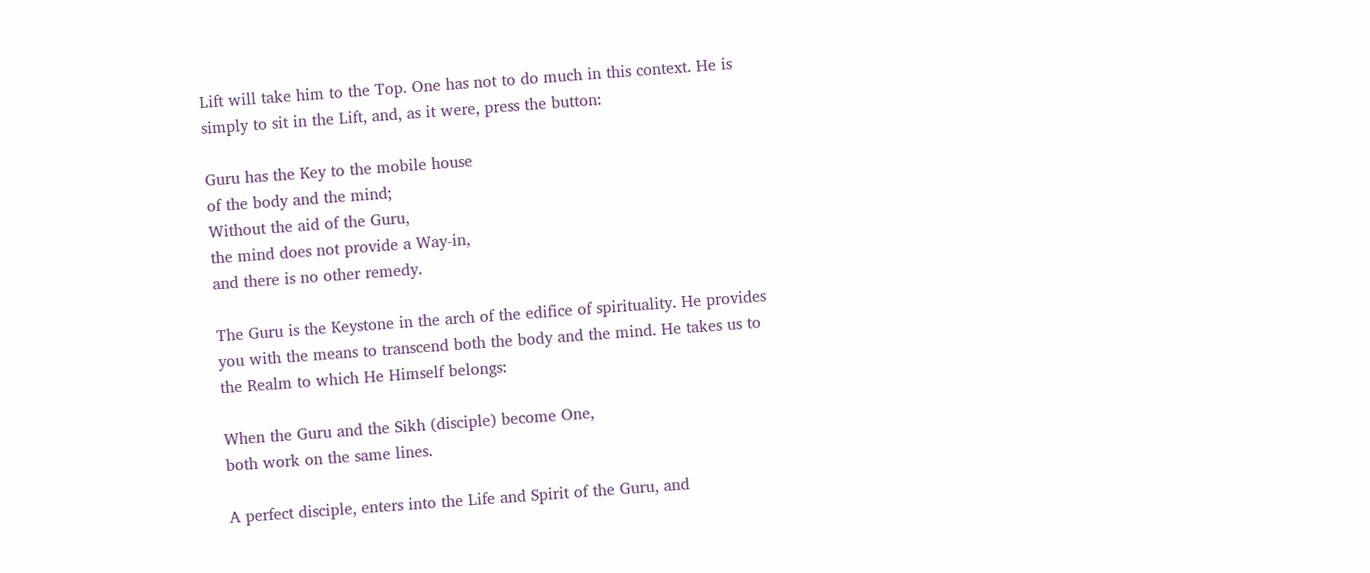Lift will take him to the Top. One has not to do much in this context. He is simply to sit in the Lift, and, as it were, press the button:

Guru has the Key to the mobile house
of the body and the mind;
Without the aid of the Guru,
the mind does not provide a Way-in,
and there is no other remedy.

The Guru is the Keystone in the arch of the edifice of spirituality. He provides you with the means to transcend both the body and the mind. He takes us to the Realm to which He Himself belongs:

When the Guru and the Sikh (disciple) become One,
both work on the same lines.

A perfect disciple, enters into the Life and Spirit of the Guru, and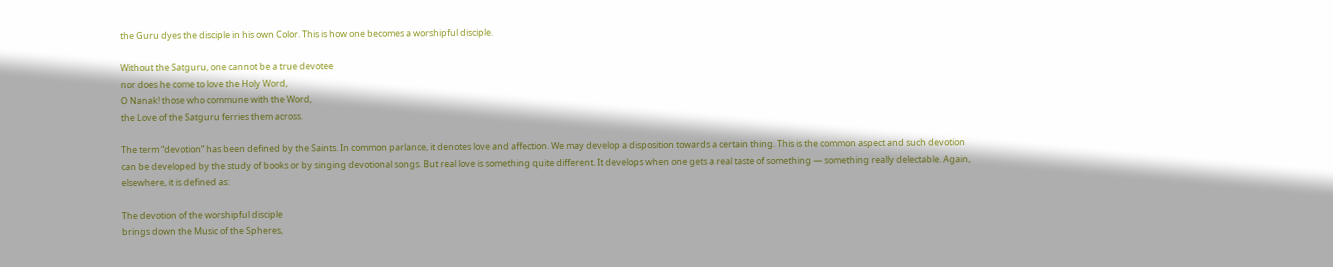the Guru dyes the disciple in his own Color. This is how one becomes a worshipful disciple.

Without the Satguru, one cannot be a true devotee
nor does he come to love the Holy Word,
O Nanak! those who commune with the Word,
the Love of the Satguru ferries them across.

The term “devotion” has been defined by the Saints. In common parlance, it denotes love and affection. We may develop a disposition towards a certain thing. This is the common aspect and such devotion can be developed by the study of books or by singing devotional songs. But real love is something quite different. It develops when one gets a real taste of something — something really delectable. Again, elsewhere, it is defined as:

The devotion of the worshipful disciple
brings down the Music of the Spheres,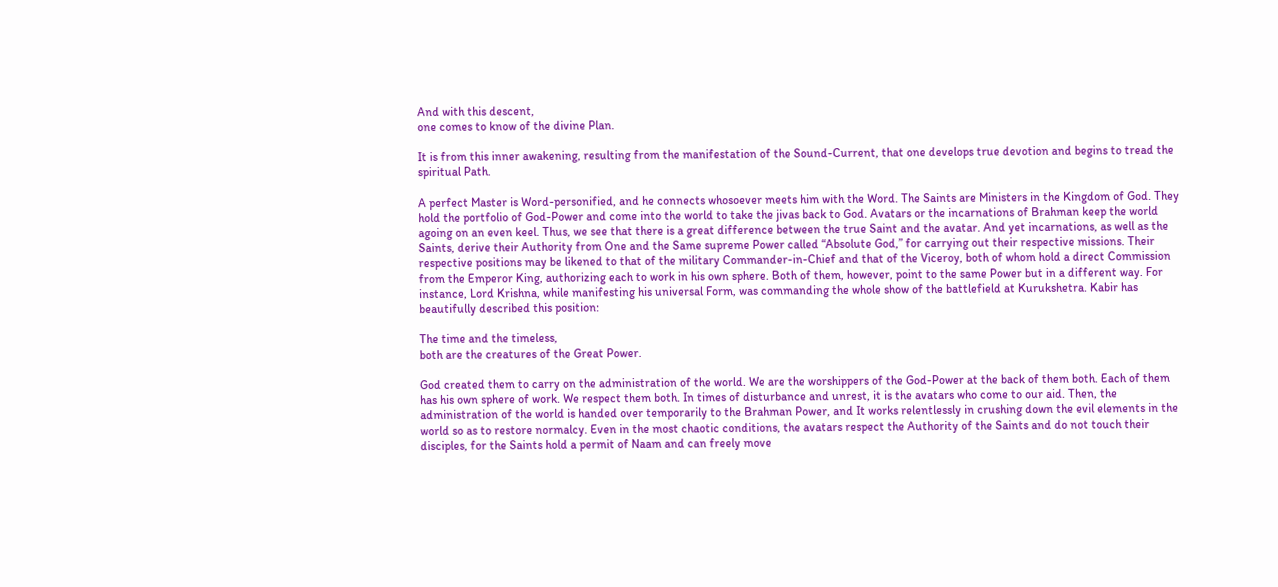And with this descent,
one comes to know of the divine Plan.

It is from this inner awakening, resulting from the manifestation of the Sound-Current, that one develops true devotion and begins to tread the spiritual Path.

A perfect Master is Word-personified, and he connects whosoever meets him with the Word. The Saints are Ministers in the Kingdom of God. They hold the portfolio of God-Power and come into the world to take the jivas back to God. Avatars or the incarnations of Brahman keep the world agoing on an even keel. Thus, we see that there is a great difference between the true Saint and the avatar. And yet incarnations, as well as the Saints, derive their Authority from One and the Same supreme Power called “Absolute God,” for carrying out their respective missions. Their respective positions may be likened to that of the military Commander-in-Chief and that of the Viceroy, both of whom hold a direct Commission from the Emperor King, authorizing each to work in his own sphere. Both of them, however, point to the same Power but in a different way. For instance, Lord Krishna, while manifesting his universal Form, was commanding the whole show of the battlefield at Kurukshetra. Kabir has beautifully described this position:

The time and the timeless,
both are the creatures of the Great Power.

God created them to carry on the administration of the world. We are the worshippers of the God-Power at the back of them both. Each of them has his own sphere of work. We respect them both. In times of disturbance and unrest, it is the avatars who come to our aid. Then, the administration of the world is handed over temporarily to the Brahman Power, and It works relentlessly in crushing down the evil elements in the world so as to restore normalcy. Even in the most chaotic conditions, the avatars respect the Authority of the Saints and do not touch their disciples, for the Saints hold a permit of Naam and can freely move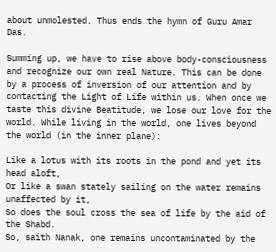about unmolested. Thus ends the hymn of Guru Amar Das.

Summing up, we have to rise above body-consciousness and recognize our own real Nature. This can be done by a process of inversion of our attention and by contacting the Light of Life within us. When once we taste this divine Beatitude, we lose our love for the world. While living in the world, one lives beyond the world (in the inner plane):

Like a lotus with its roots in the pond and yet its head aloft,
Or like a swan stately sailing on the water remains unaffected by it,
So does the soul cross the sea of life by the aid of the Shabd.
So, saith Nanak, one remains uncontaminated by the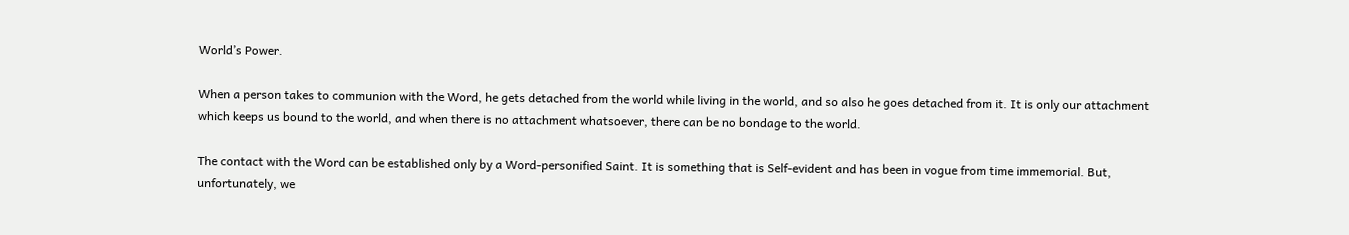World’s Power.

When a person takes to communion with the Word, he gets detached from the world while living in the world, and so also he goes detached from it. It is only our attachment which keeps us bound to the world, and when there is no attachment whatsoever, there can be no bondage to the world.

The contact with the Word can be established only by a Word-personified Saint. It is something that is Self-evident and has been in vogue from time immemorial. But, unfortunately, we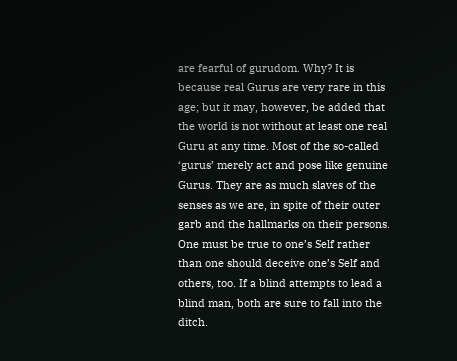are fearful of gurudom. Why? It is because real Gurus are very rare in this age; but it may, however, be added that the world is not without at least one real Guru at any time. Most of the so-called ‘gurus’ merely act and pose like genuine Gurus. They are as much slaves of the senses as we are, in spite of their outer garb and the hallmarks on their persons. One must be true to one’s Self rather than one should deceive one’s Self and others, too. If a blind attempts to lead a blind man, both are sure to fall into the ditch.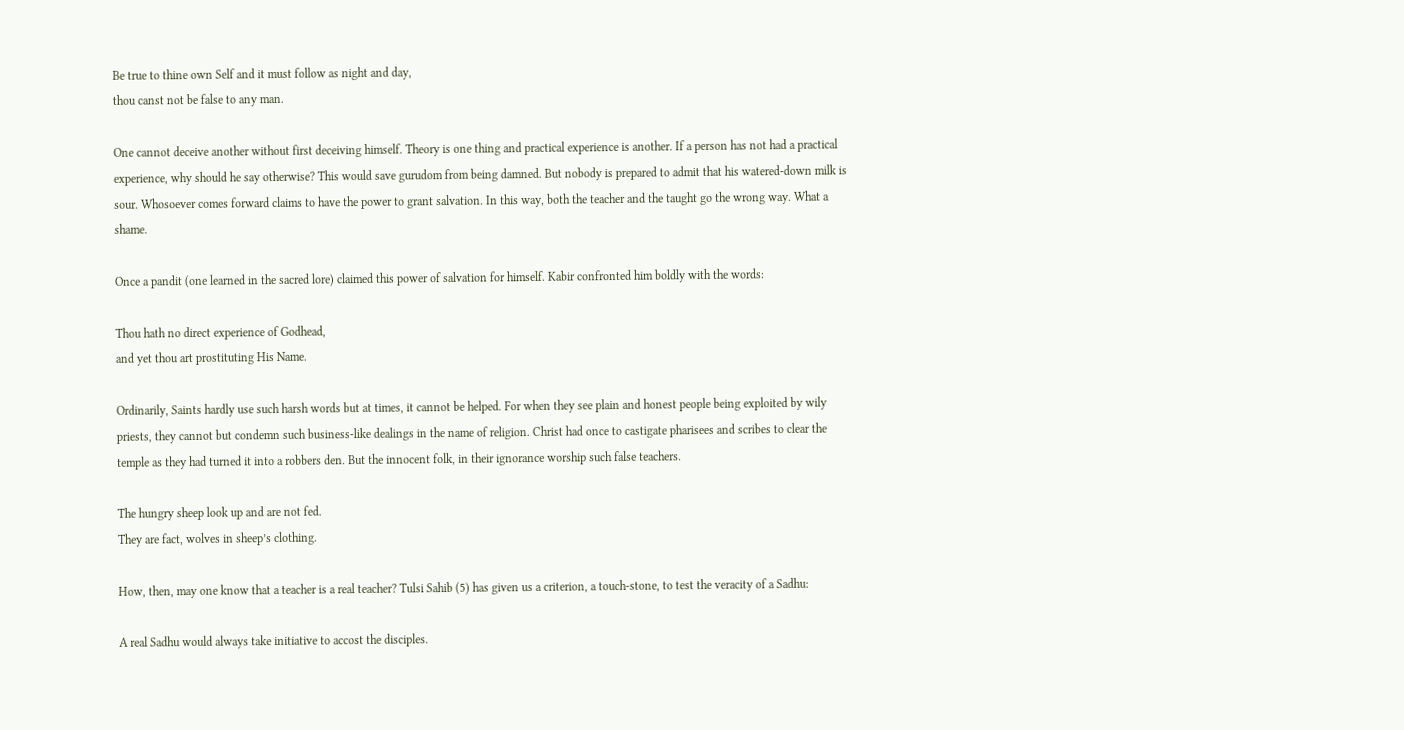Be true to thine own Self and it must follow as night and day,
thou canst not be false to any man.

One cannot deceive another without first deceiving himself. Theory is one thing and practical experience is another. If a person has not had a practical experience, why should he say otherwise? This would save gurudom from being damned. But nobody is prepared to admit that his watered-down milk is sour. Whosoever comes forward claims to have the power to grant salvation. In this way, both the teacher and the taught go the wrong way. What a shame.

Once a pandit (one learned in the sacred lore) claimed this power of salvation for himself. Kabir confronted him boldly with the words:

Thou hath no direct experience of Godhead,
and yet thou art prostituting His Name.

Ordinarily, Saints hardly use such harsh words but at times, it cannot be helped. For when they see plain and honest people being exploited by wily priests, they cannot but condemn such business-like dealings in the name of religion. Christ had once to castigate pharisees and scribes to clear the temple as they had turned it into a robbers den. But the innocent folk, in their ignorance worship such false teachers.

The hungry sheep look up and are not fed.
They are fact, wolves in sheep’s clothing.

How, then, may one know that a teacher is a real teacher? Tulsi Sahib (5) has given us a criterion, a touch-stone, to test the veracity of a Sadhu:

A real Sadhu would always take initiative to accost the disciples.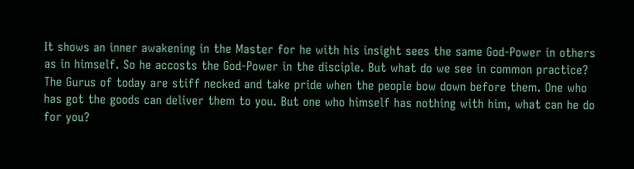It shows an inner awakening in the Master for he with his insight sees the same God-Power in others as in himself. So he accosts the God-Power in the disciple. But what do we see in common practice? The Gurus of today are stiff necked and take pride when the people bow down before them. One who has got the goods can deliver them to you. But one who himself has nothing with him, what can he do for you?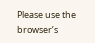Please use the browser’s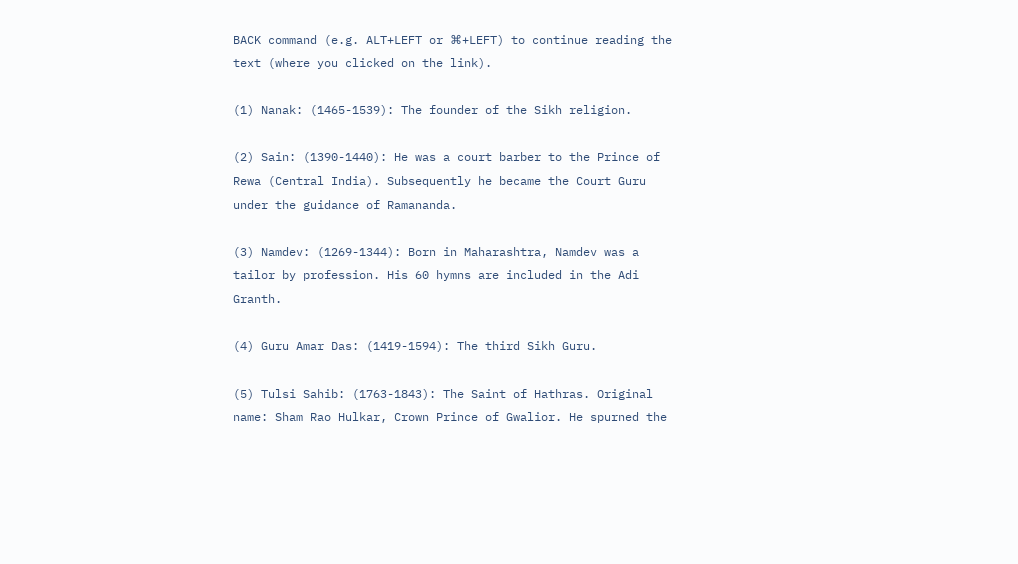BACK command (e.g. ALT+LEFT or ⌘+LEFT) to continue reading the text (where you clicked on the link).

(1) Nanak: (1465-1539): The founder of the Sikh religion.

(2) Sain: (1390-1440): He was a court barber to the Prince of Rewa (Central India). Subsequently he became the Court Guru under the guidance of Ramananda.

(3) Namdev: (1269-1344): Born in Maharashtra, Namdev was a tailor by profession. His 60 hymns are included in the Adi Granth.

(4) Guru Amar Das: (1419-1594): The third Sikh Guru.

(5) Tulsi Sahib: (1763-1843): The Saint of Hathras. Original name: Sham Rao Hulkar, Crown Prince of Gwalior. He spurned the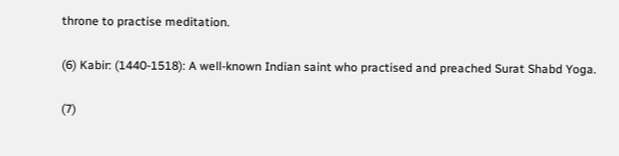throne to practise meditation.

(6) Kabir: (1440-1518): A well-known Indian saint who practised and preached Surat Shabd Yoga.

(7)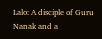Lalo: A disciple of Guru Nanak and a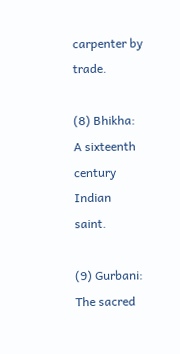carpenter by trade.

(8) Bhikha: A sixteenth century Indian saint.

(9) Gurbani: The sacred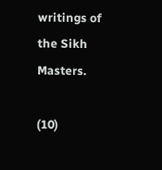writings of the Sikh Masters.

(10)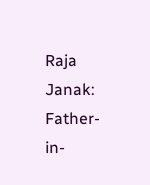Raja Janak: Father-in-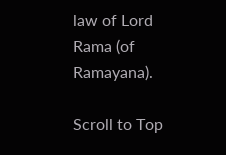law of Lord Rama (of Ramayana).

Scroll to Top